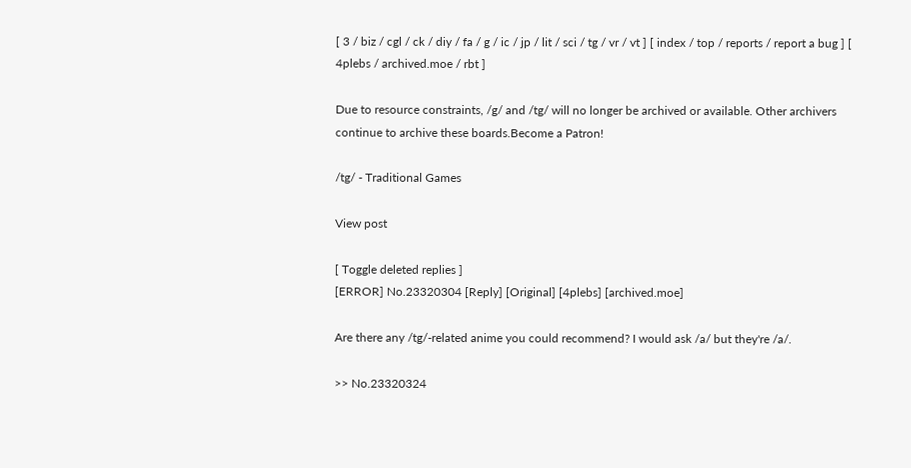[ 3 / biz / cgl / ck / diy / fa / g / ic / jp / lit / sci / tg / vr / vt ] [ index / top / reports / report a bug ] [ 4plebs / archived.moe / rbt ]

Due to resource constraints, /g/ and /tg/ will no longer be archived or available. Other archivers continue to archive these boards.Become a Patron!

/tg/ - Traditional Games

View post

[ Toggle deleted replies ]
[ERROR] No.23320304 [Reply] [Original] [4plebs] [archived.moe]

Are there any /tg/-related anime you could recommend? I would ask /a/ but they're /a/.

>> No.23320324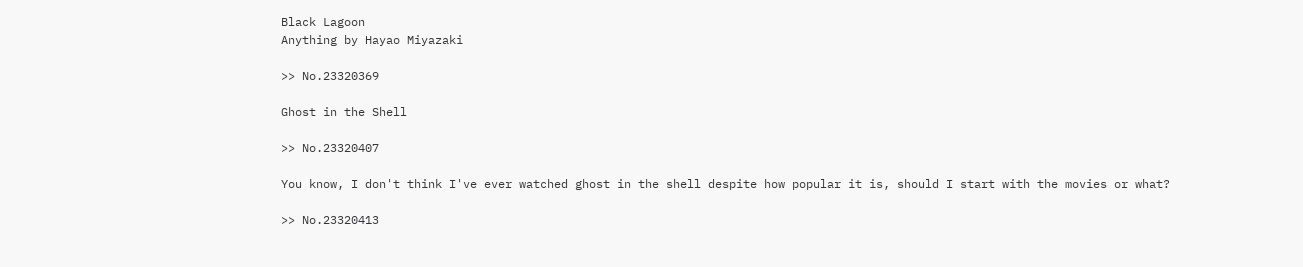Black Lagoon
Anything by Hayao Miyazaki

>> No.23320369

Ghost in the Shell

>> No.23320407

You know, I don't think I've ever watched ghost in the shell despite how popular it is, should I start with the movies or what?

>> No.23320413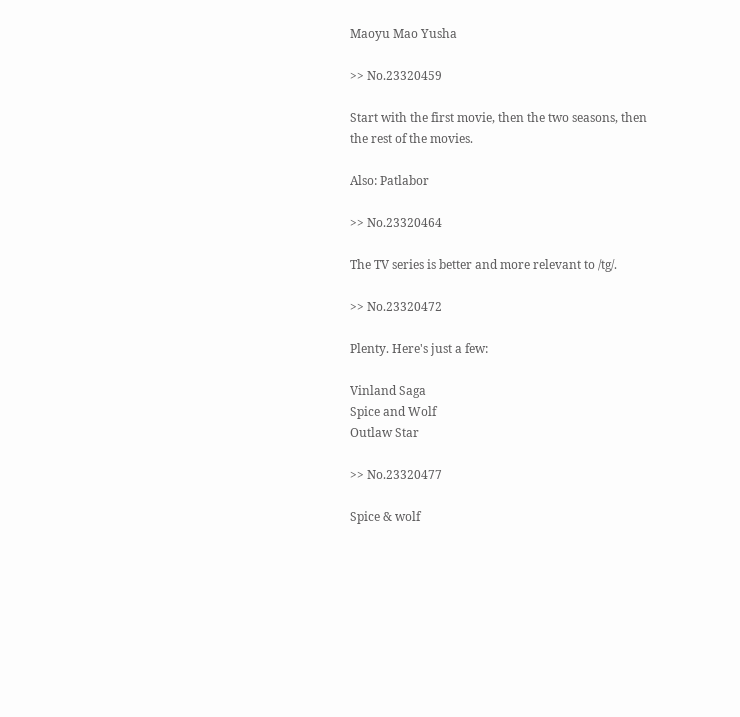Maoyu Mao Yusha

>> No.23320459

Start with the first movie, then the two seasons, then the rest of the movies.

Also: Patlabor

>> No.23320464

The TV series is better and more relevant to /tg/.

>> No.23320472

Plenty. Here's just a few:

Vinland Saga
Spice and Wolf
Outlaw Star

>> No.23320477

Spice & wolf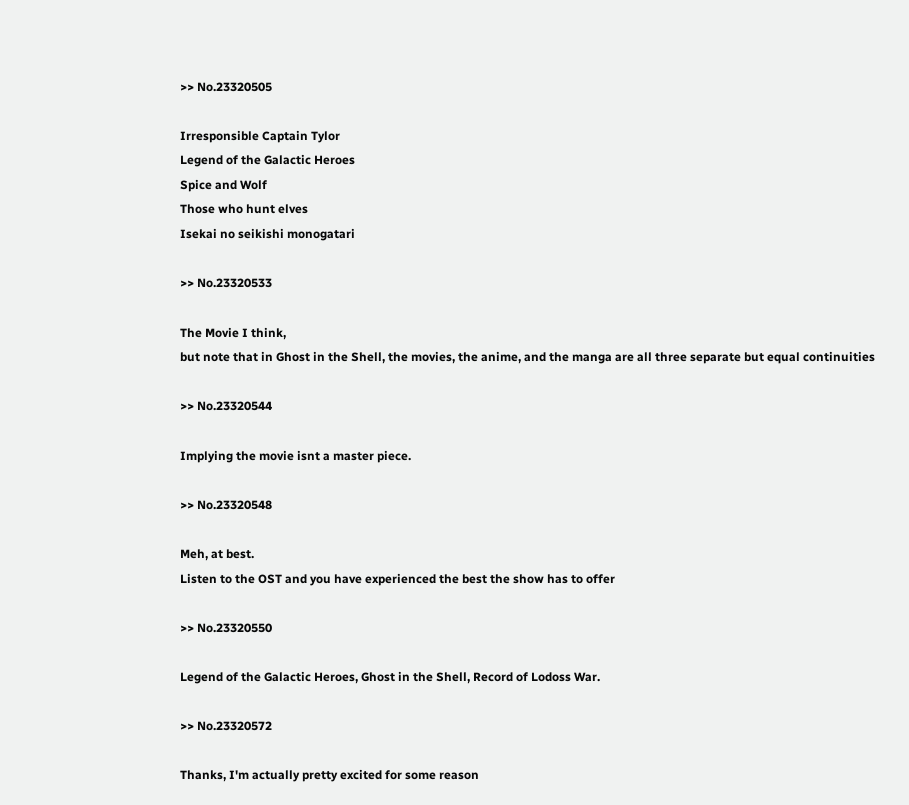>> No.23320505

Irresponsible Captain Tylor
Legend of the Galactic Heroes
Spice and Wolf
Those who hunt elves
Isekai no seikishi monogatari

>> No.23320533

The Movie I think,
but note that in Ghost in the Shell, the movies, the anime, and the manga are all three separate but equal continuities

>> No.23320544

Implying the movie isnt a master piece.

>> No.23320548

Meh, at best.
Listen to the OST and you have experienced the best the show has to offer

>> No.23320550

Legend of the Galactic Heroes, Ghost in the Shell, Record of Lodoss War.

>> No.23320572

Thanks, I'm actually pretty excited for some reason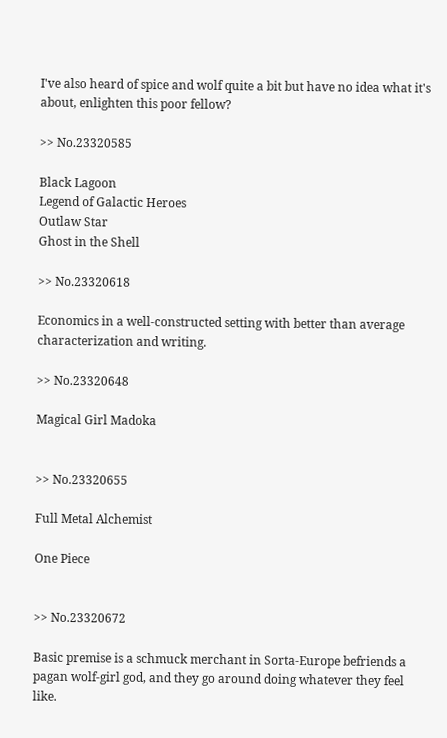I've also heard of spice and wolf quite a bit but have no idea what it's about, enlighten this poor fellow?

>> No.23320585

Black Lagoon
Legend of Galactic Heroes
Outlaw Star
Ghost in the Shell

>> No.23320618

Economics in a well-constructed setting with better than average characterization and writing.

>> No.23320648

Magical Girl Madoka


>> No.23320655

Full Metal Alchemist

One Piece


>> No.23320672

Basic premise is a schmuck merchant in Sorta-Europe befriends a pagan wolf-girl god, and they go around doing whatever they feel like.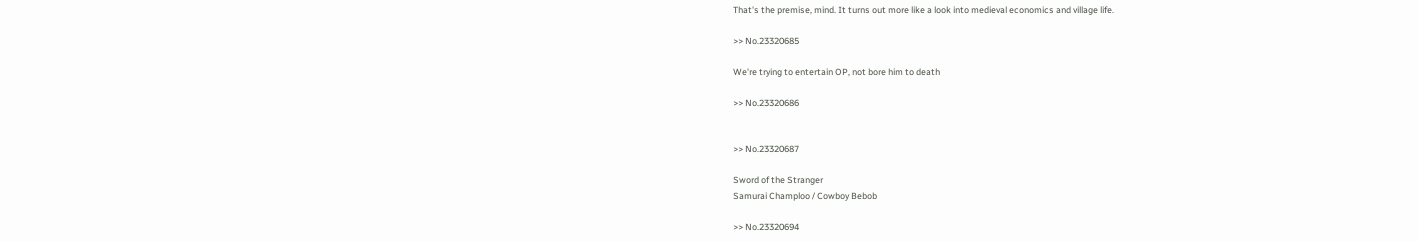That's the premise, mind. It turns out more like a look into medieval economics and village life.

>> No.23320685

We're trying to entertain OP, not bore him to death

>> No.23320686


>> No.23320687

Sword of the Stranger
Samurai Champloo / Cowboy Bebob

>> No.23320694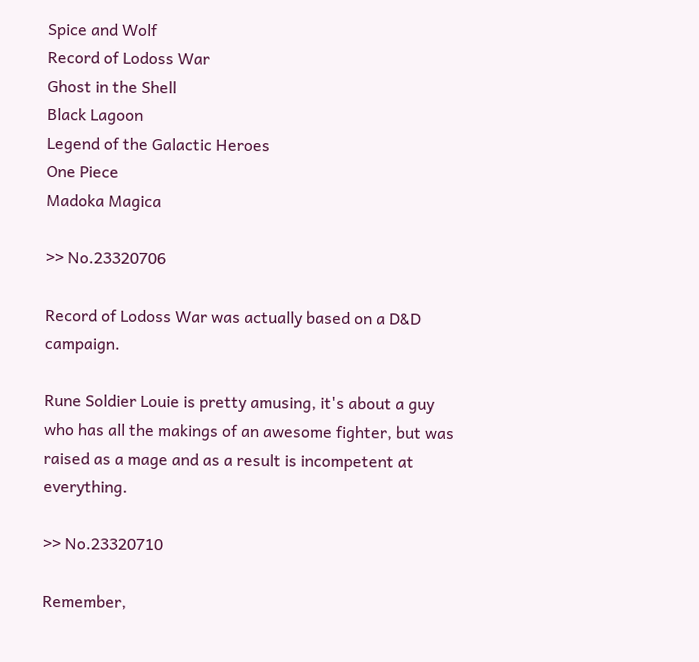Spice and Wolf
Record of Lodoss War
Ghost in the Shell
Black Lagoon
Legend of the Galactic Heroes
One Piece
Madoka Magica

>> No.23320706

Record of Lodoss War was actually based on a D&D campaign.

Rune Soldier Louie is pretty amusing, it's about a guy who has all the makings of an awesome fighter, but was raised as a mage and as a result is incompetent at everything.

>> No.23320710

Remember,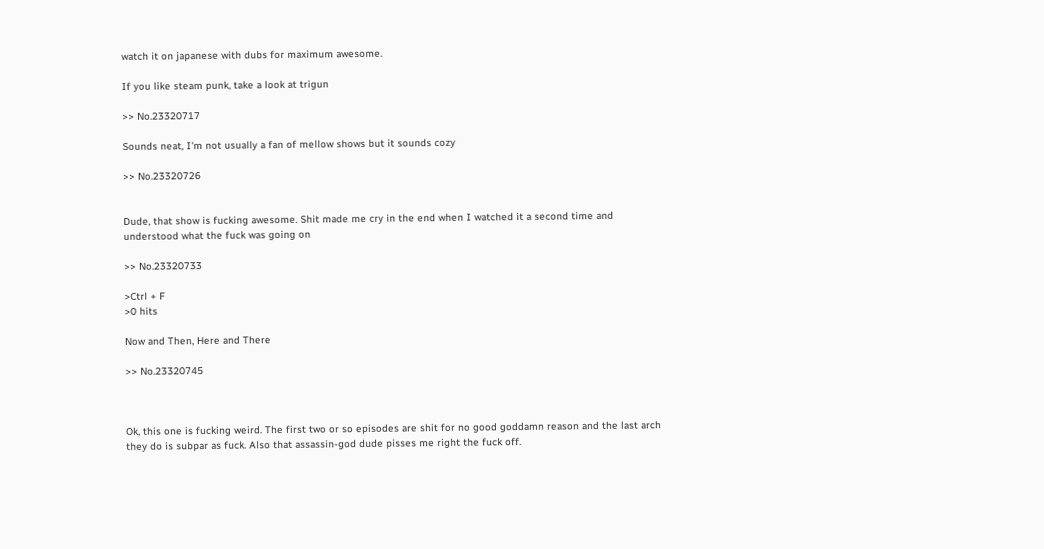watch it on japanese with dubs for maximum awesome.

If you like steam punk, take a look at trigun

>> No.23320717

Sounds neat, I'm not usually a fan of mellow shows but it sounds cozy

>> No.23320726


Dude, that show is fucking awesome. Shit made me cry in the end when I watched it a second time and understood what the fuck was going on

>> No.23320733

>Ctrl + F
>0 hits

Now and Then, Here and There

>> No.23320745



Ok, this one is fucking weird. The first two or so episodes are shit for no good goddamn reason and the last arch they do is subpar as fuck. Also that assassin-god dude pisses me right the fuck off.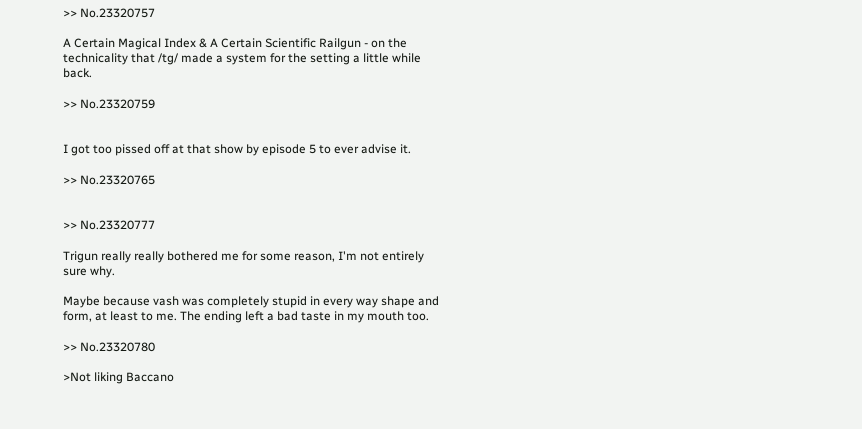>> No.23320757

A Certain Magical Index & A Certain Scientific Railgun - on the technicality that /tg/ made a system for the setting a little while back.

>> No.23320759


I got too pissed off at that show by episode 5 to ever advise it.

>> No.23320765


>> No.23320777

Trigun really really bothered me for some reason, I'm not entirely sure why.

Maybe because vash was completely stupid in every way shape and form, at least to me. The ending left a bad taste in my mouth too.

>> No.23320780

>Not liking Baccano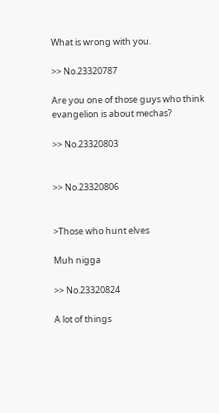What is wrong with you.

>> No.23320787

Are you one of those guys who think evangelion is about mechas?

>> No.23320803


>> No.23320806


>Those who hunt elves

Muh nigga

>> No.23320824

A lot of things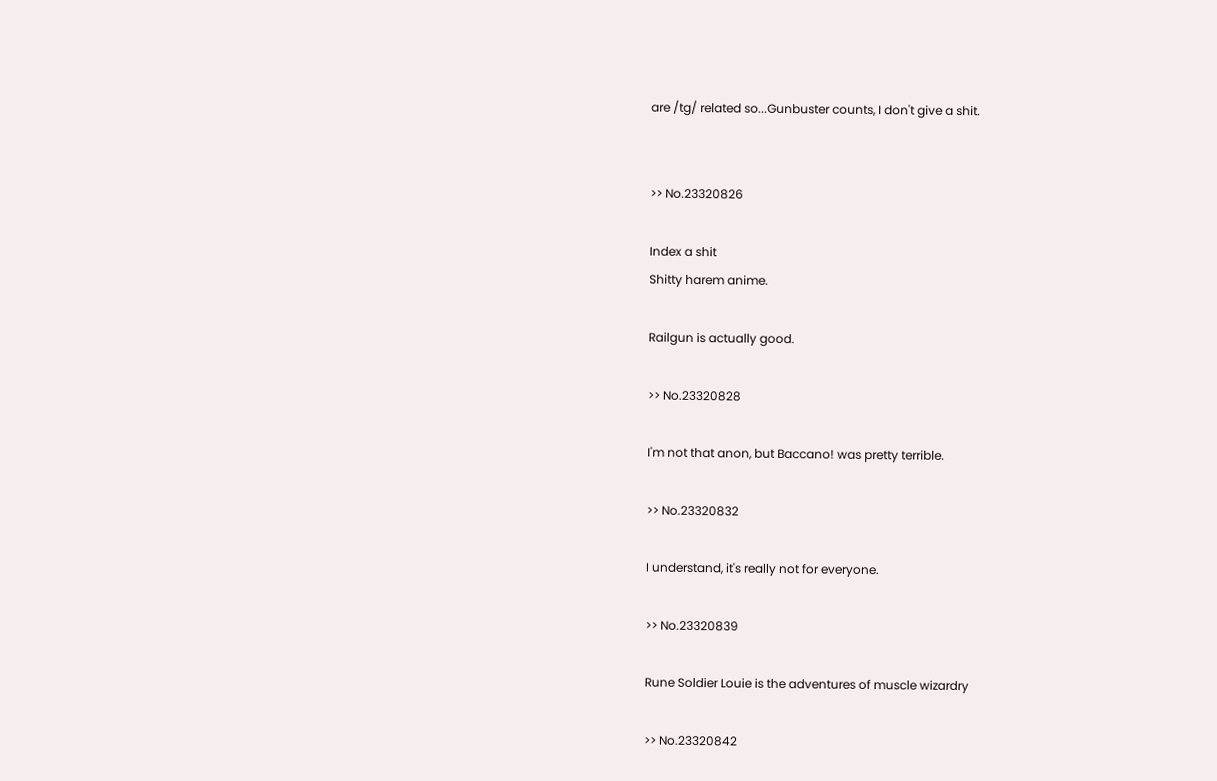are /tg/ related so...Gunbuster counts, I don't give a shit.


>> No.23320826

Index a shit
Shitty harem anime.

Railgun is actually good.

>> No.23320828

I'm not that anon, but Baccano! was pretty terrible.

>> No.23320832

I understand, it's really not for everyone.

>> No.23320839

Rune Soldier Louie is the adventures of muscle wizardry

>> No.23320842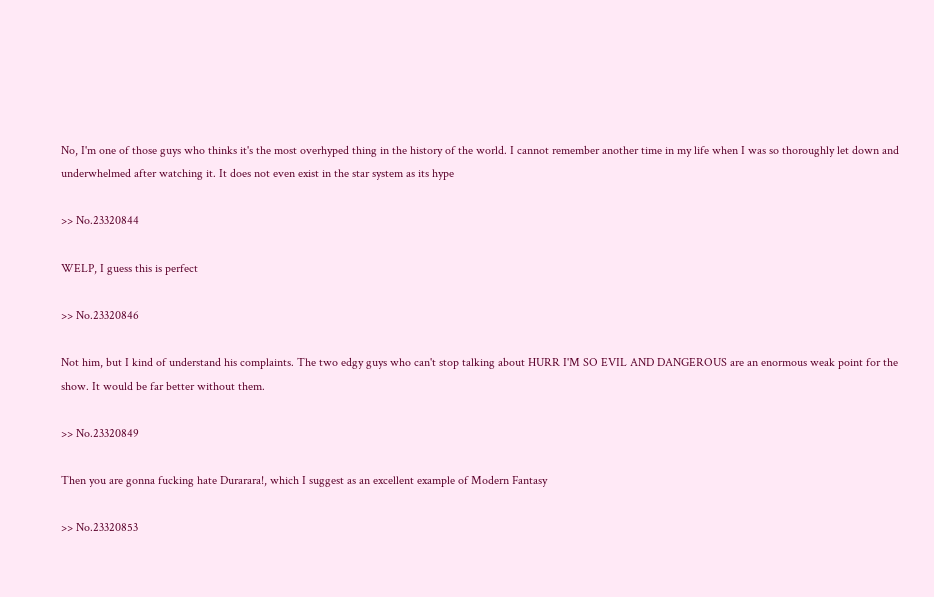No, I'm one of those guys who thinks it's the most overhyped thing in the history of the world. I cannot remember another time in my life when I was so thoroughly let down and underwhelmed after watching it. It does not even exist in the star system as its hype

>> No.23320844

WELP, I guess this is perfect

>> No.23320846

Not him, but I kind of understand his complaints. The two edgy guys who can't stop talking about HURR I'M SO EVIL AND DANGEROUS are an enormous weak point for the show. It would be far better without them.

>> No.23320849

Then you are gonna fucking hate Durarara!, which I suggest as an excellent example of Modern Fantasy

>> No.23320853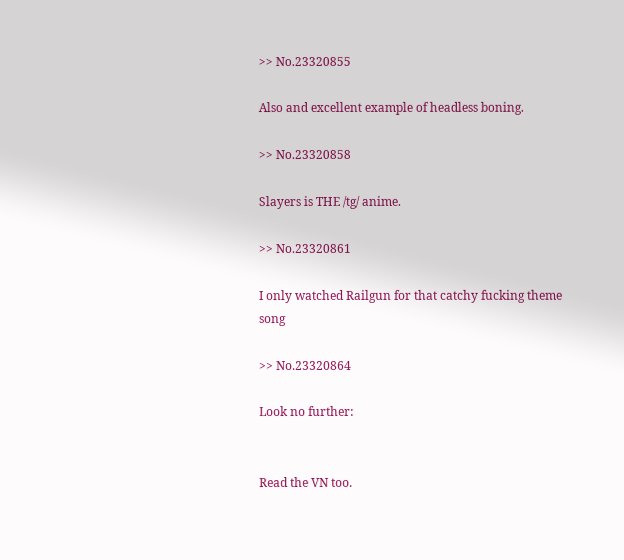>> No.23320855

Also and excellent example of headless boning.

>> No.23320858

Slayers is THE /tg/ anime.

>> No.23320861

I only watched Railgun for that catchy fucking theme song

>> No.23320864

Look no further:


Read the VN too.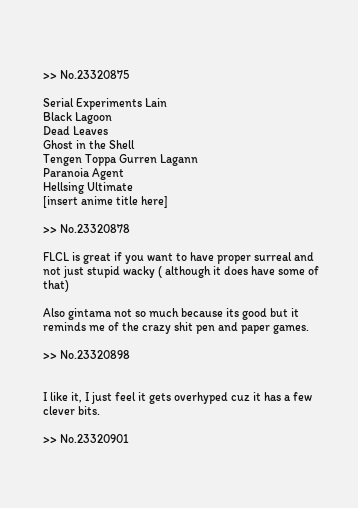>> No.23320875

Serial Experiments Lain
Black Lagoon
Dead Leaves
Ghost in the Shell
Tengen Toppa Gurren Lagann
Paranoia Agent
Hellsing Ultimate
[insert anime title here]

>> No.23320878

FLCL is great if you want to have proper surreal and not just stupid wacky ( although it does have some of that)

Also gintama not so much because its good but it reminds me of the crazy shit pen and paper games.

>> No.23320898


I like it, I just feel it gets overhyped cuz it has a few clever bits.

>> No.23320901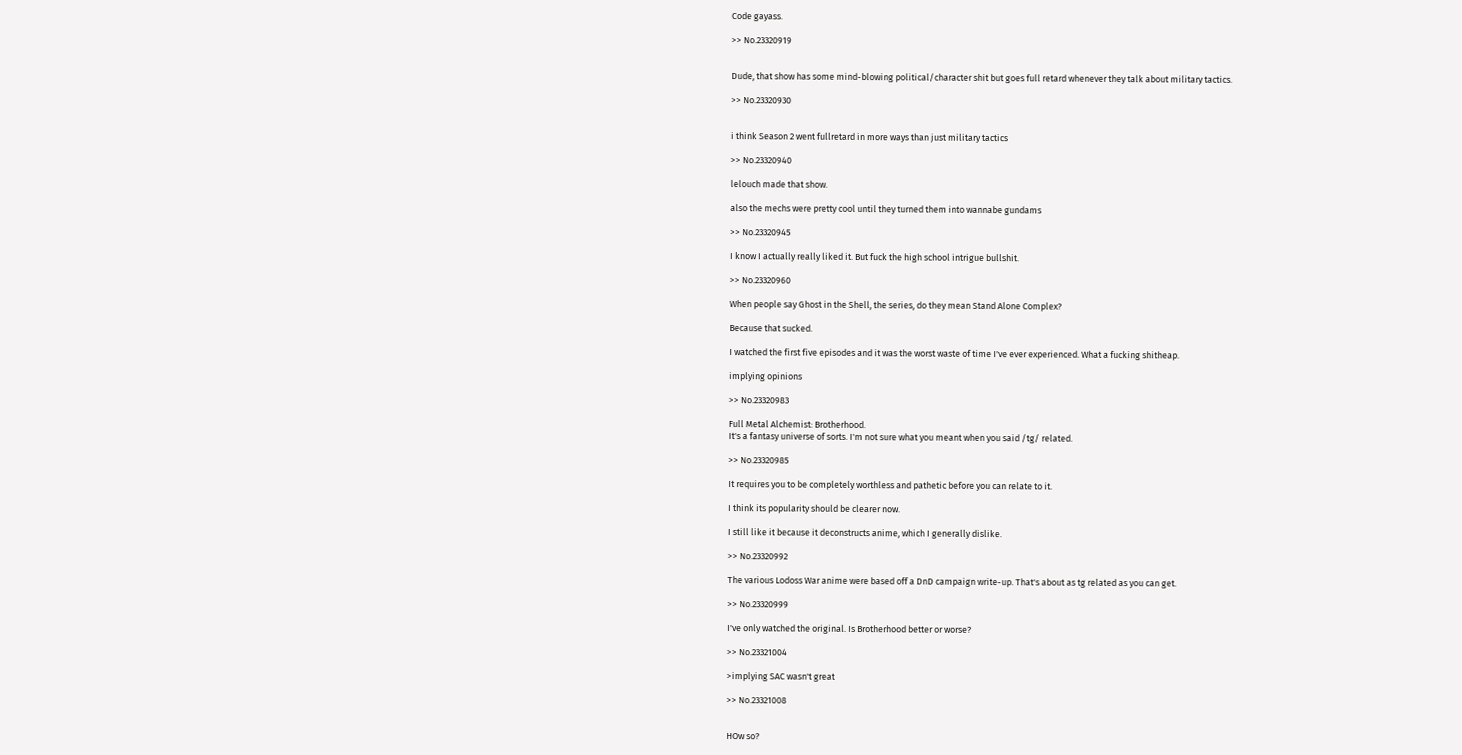Code gayass.

>> No.23320919


Dude, that show has some mind-blowing political/character shit but goes full retard whenever they talk about military tactics.

>> No.23320930


i think Season 2 went fullretard in more ways than just military tactics

>> No.23320940

lelouch made that show.

also the mechs were pretty cool until they turned them into wannabe gundams

>> No.23320945

I know I actually really liked it. But fuck the high school intrigue bullshit.

>> No.23320960

When people say Ghost in the Shell, the series, do they mean Stand Alone Complex?

Because that sucked.

I watched the first five episodes and it was the worst waste of time I've ever experienced. What a fucking shitheap.

implying opinions

>> No.23320983

Full Metal Alchemist: Brotherhood.
It's a fantasy universe of sorts. I'm not sure what you meant when you said /tg/ related.

>> No.23320985

It requires you to be completely worthless and pathetic before you can relate to it.

I think its popularity should be clearer now.

I still like it because it deconstructs anime, which I generally dislike.

>> No.23320992

The various Lodoss War anime were based off a DnD campaign write-up. That's about as tg related as you can get.

>> No.23320999

I've only watched the original. Is Brotherhood better or worse?

>> No.23321004

>implying SAC wasn't great

>> No.23321008


HOw so?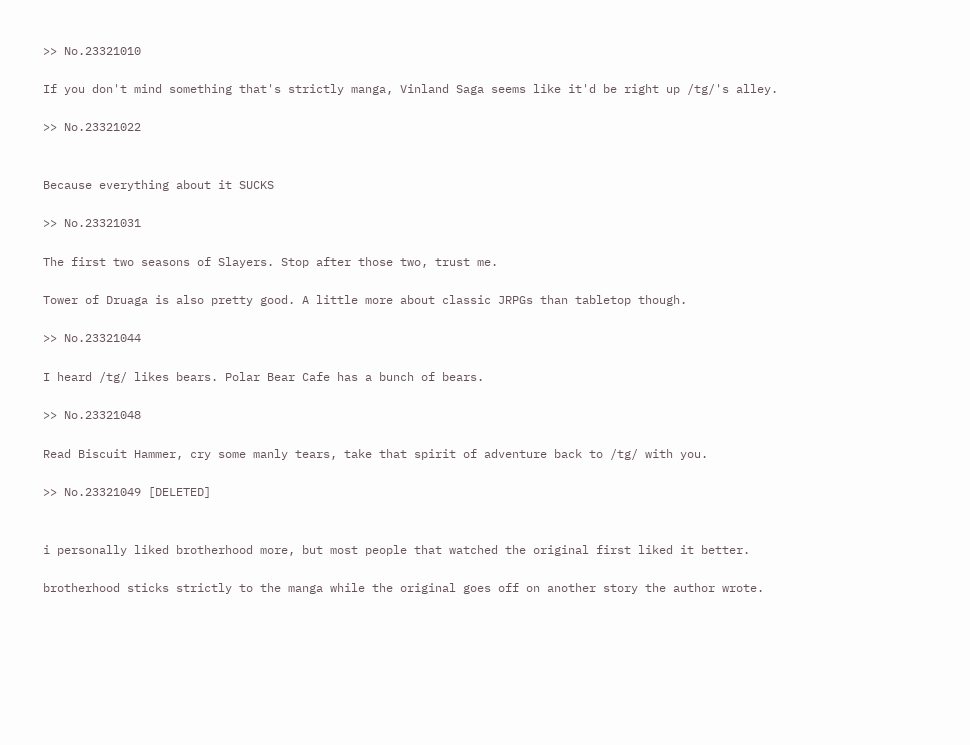>> No.23321010

If you don't mind something that's strictly manga, Vinland Saga seems like it'd be right up /tg/'s alley.

>> No.23321022


Because everything about it SUCKS

>> No.23321031

The first two seasons of Slayers. Stop after those two, trust me.

Tower of Druaga is also pretty good. A little more about classic JRPGs than tabletop though.

>> No.23321044

I heard /tg/ likes bears. Polar Bear Cafe has a bunch of bears.

>> No.23321048

Read Biscuit Hammer, cry some manly tears, take that spirit of adventure back to /tg/ with you.

>> No.23321049 [DELETED]


i personally liked brotherhood more, but most people that watched the original first liked it better.

brotherhood sticks strictly to the manga while the original goes off on another story the author wrote.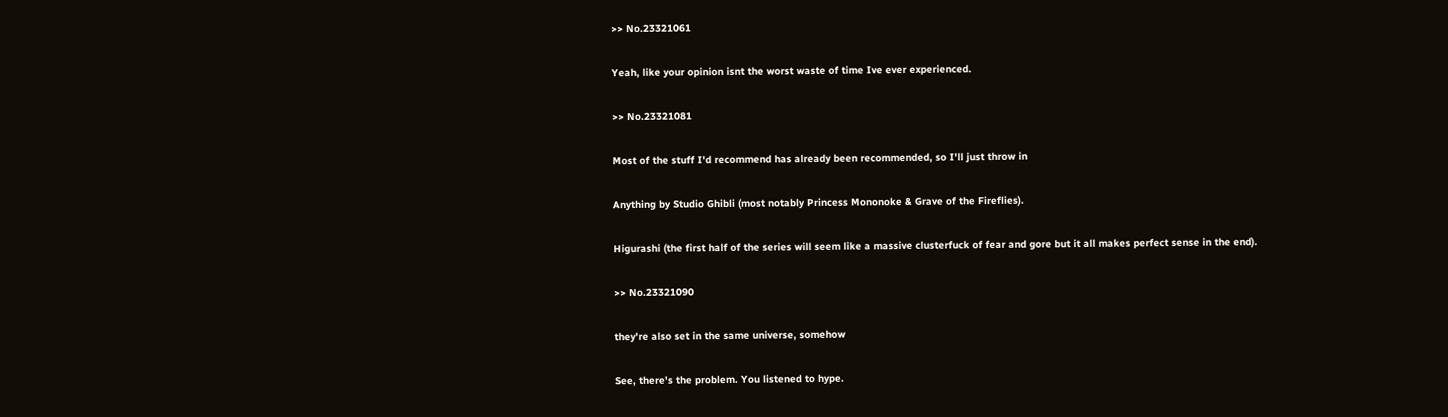>> No.23321061

Yeah, like your opinion isnt the worst waste of time Ive ever experienced.

>> No.23321081

Most of the stuff I'd recommend has already been recommended, so I'll just throw in

Anything by Studio Ghibli (most notably Princess Mononoke & Grave of the Fireflies).

Higurashi (the first half of the series will seem like a massive clusterfuck of fear and gore but it all makes perfect sense in the end).

>> No.23321090

they're also set in the same universe, somehow

See, there's the problem. You listened to hype.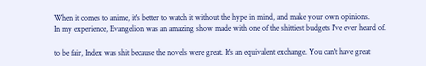When it comes to anime, it's better to watch it without the hype in mind, and make your own opinions.
In my experience, Evangelion was an amazing show made with one of the shittiest budgets I've ever heard of.

to be fair, Index was shit because the novels were great. It's an equivalent exchange. You can't have great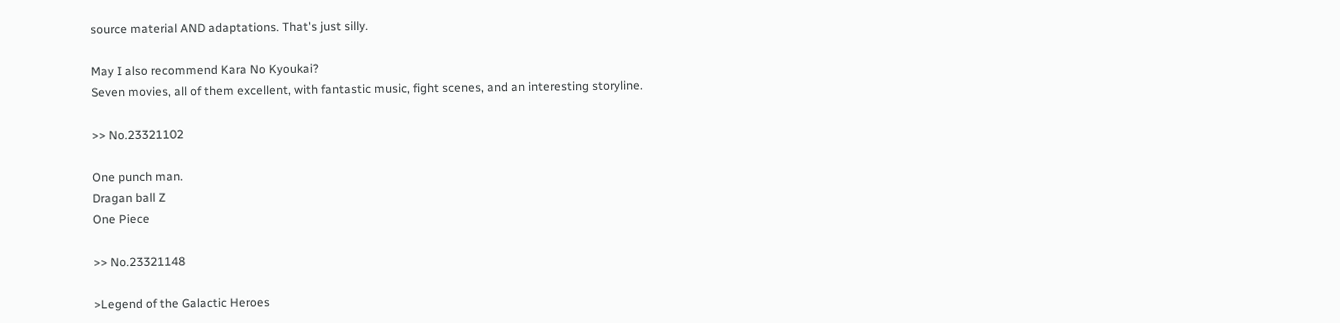source material AND adaptations. That's just silly.

May I also recommend Kara No Kyoukai?
Seven movies, all of them excellent, with fantastic music, fight scenes, and an interesting storyline.

>> No.23321102

One punch man.
Dragan ball Z
One Piece

>> No.23321148

>Legend of the Galactic Heroes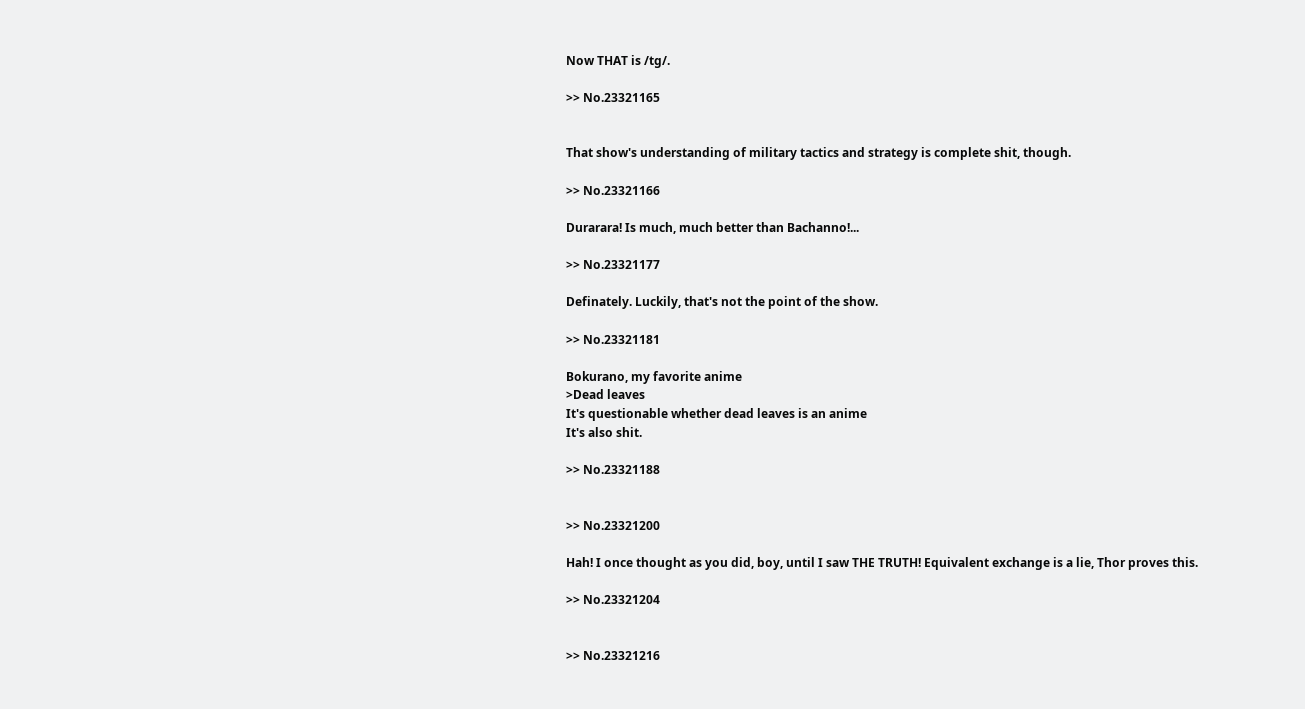Now THAT is /tg/.

>> No.23321165


That show's understanding of military tactics and strategy is complete shit, though.

>> No.23321166

Durarara! Is much, much better than Bachanno!...

>> No.23321177

Definately. Luckily, that's not the point of the show.

>> No.23321181

Bokurano, my favorite anime
>Dead leaves
It's questionable whether dead leaves is an anime
It's also shit.

>> No.23321188


>> No.23321200

Hah! I once thought as you did, boy, until I saw THE TRUTH! Equivalent exchange is a lie, Thor proves this.

>> No.23321204


>> No.23321216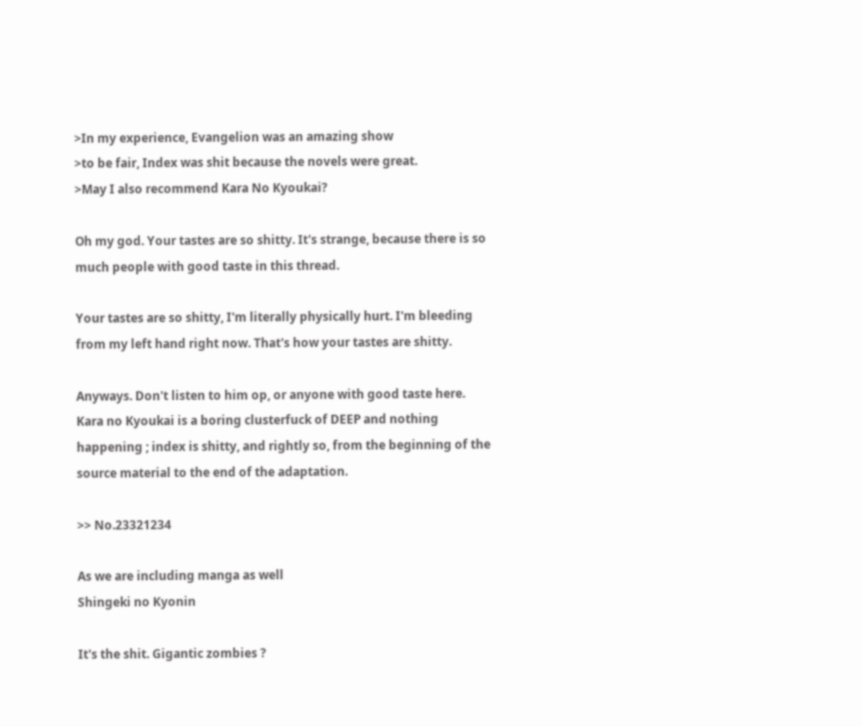>In my experience, Evangelion was an amazing show
>to be fair, Index was shit because the novels were great.
>May I also recommend Kara No Kyoukai?

Oh my god. Your tastes are so shitty. It's strange, because there is so much people with good taste in this thread.

Your tastes are so shitty, I'm literally physically hurt. I'm bleeding from my left hand right now. That's how your tastes are shitty.

Anyways. Don't listen to him op, or anyone with good taste here. Kara no Kyoukai is a boring clusterfuck of DEEP and nothing happening ; index is shitty, and rightly so, from the beginning of the source material to the end of the adaptation.

>> No.23321234

As we are including manga as well
Shingeki no Kyonin

It's the shit. Gigantic zombies ?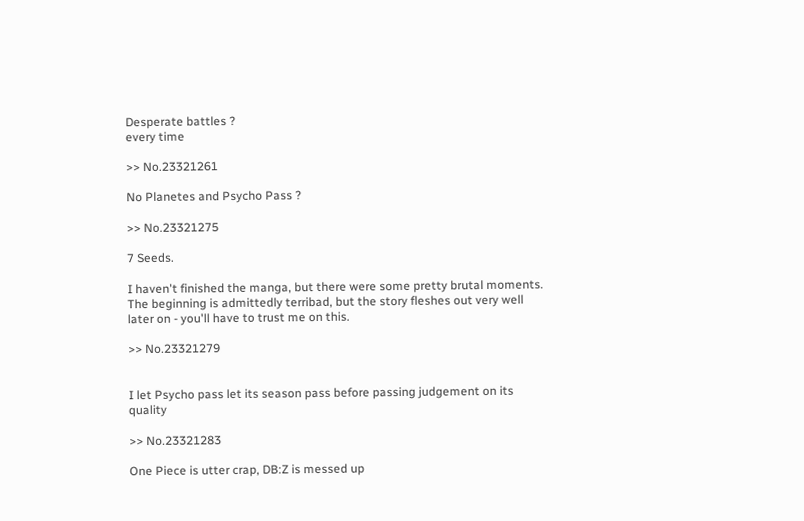Desperate battles ?
every time

>> No.23321261

No Planetes and Psycho Pass ?

>> No.23321275

7 Seeds.

I haven't finished the manga, but there were some pretty brutal moments. The beginning is admittedly terribad, but the story fleshes out very well later on - you'll have to trust me on this.

>> No.23321279


I let Psycho pass let its season pass before passing judgement on its quality

>> No.23321283

One Piece is utter crap, DB:Z is messed up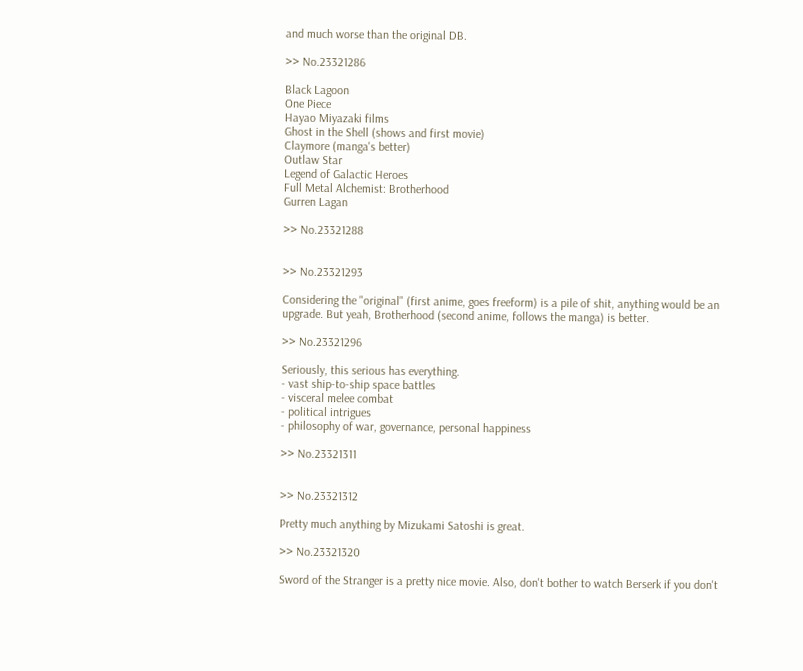and much worse than the original DB.

>> No.23321286

Black Lagoon
One Piece
Hayao Miyazaki films
Ghost in the Shell (shows and first movie)
Claymore (manga's better)
Outlaw Star
Legend of Galactic Heroes
Full Metal Alchemist: Brotherhood
Gurren Lagan

>> No.23321288


>> No.23321293

Considering the "original" (first anime, goes freeform) is a pile of shit, anything would be an upgrade. But yeah, Brotherhood (second anime, follows the manga) is better.

>> No.23321296

Seriously, this serious has everything.
- vast ship-to-ship space battles
- visceral melee combat
- political intrigues
- philosophy of war, governance, personal happiness

>> No.23321311


>> No.23321312

Pretty much anything by Mizukami Satoshi is great.

>> No.23321320

Sword of the Stranger is a pretty nice movie. Also, don't bother to watch Berserk if you don't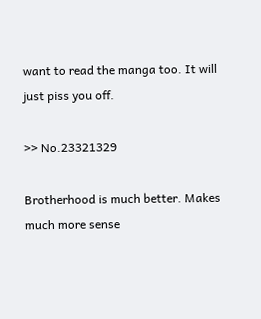want to read the manga too. It will just piss you off.

>> No.23321329

Brotherhood is much better. Makes much more sense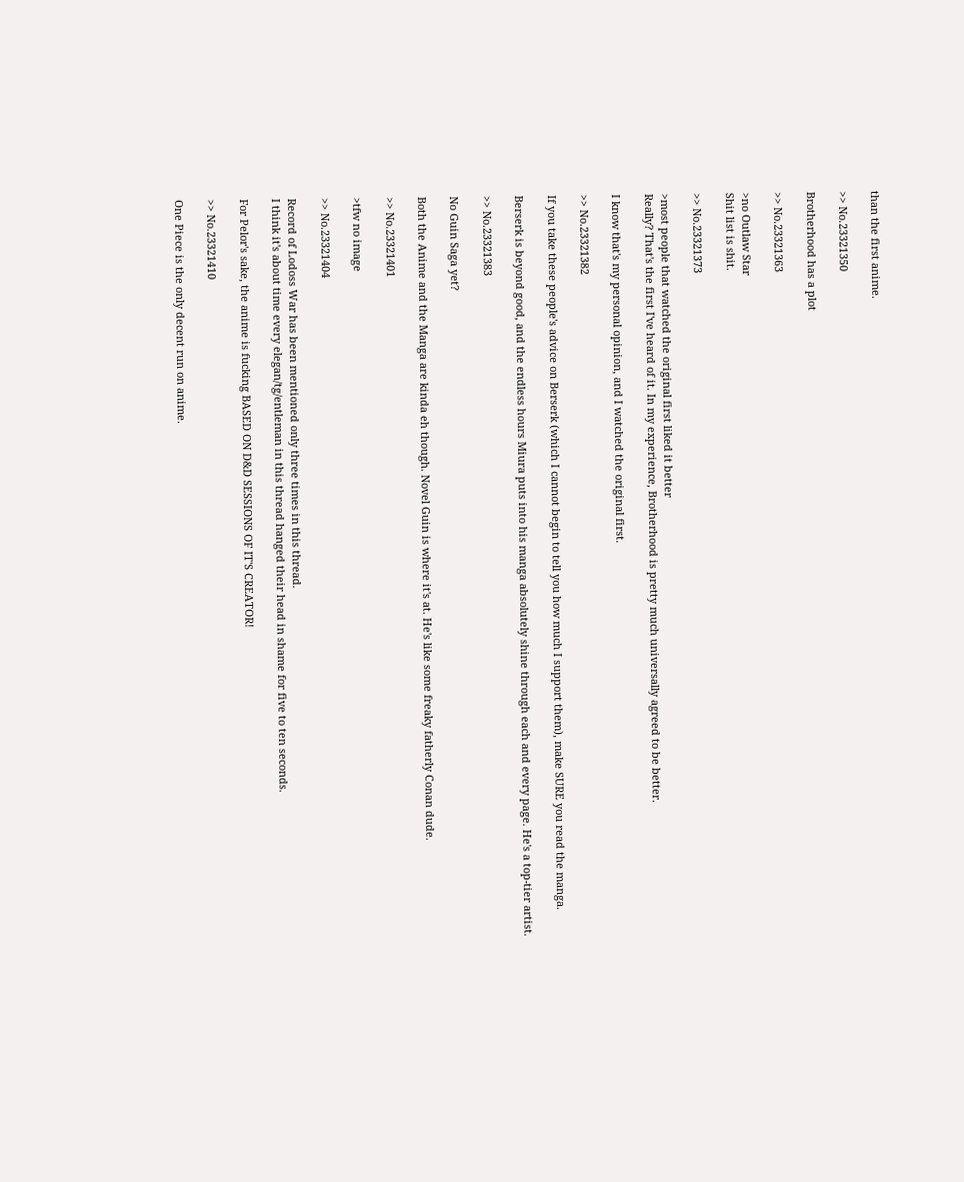than the first anime.

>> No.23321350

Brotherhood has a plot

>> No.23321363

>no Outlaw Star
Shit list is shit.

>> No.23321373

>most people that watched the original first liked it better
Really? That's the first I've heard of it. In my experience, Brotherhood is pretty much universally agreed to be better.

I know that's my personal opinion, and I watched the original first.

>> No.23321382

If you take these people's advice on Berserk (which I cannot begin to tell you how much I support them), make SURE you read the manga.

Berserk is beyond good, and the endless hours Miura puts into his manga absolutely shine through each and every page. He's a top-tier artist.

>> No.23321383

No Guin Saga yet?

Both the Anime and the Manga are kinda eh though. Novel Guin is where it's at. He's like some freaky fatherly Conan dude.

>> No.23321401

>tfw no image

>> No.23321404

Record of Lodoss War has been mentioned only three times in this thread.
I think it's about time every elegan/tg/entleman in this thread hanged their head in shame for five to ten seconds.

For Pelor's sake, the anime is fucking BASED ON D&D SESSIONS OF IT'S CREATOR!

>> No.23321410

One Piece is the only decent run on anime.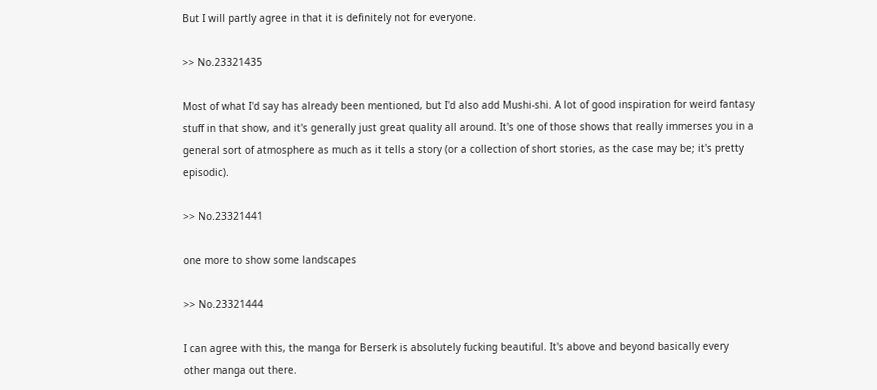But I will partly agree in that it is definitely not for everyone.

>> No.23321435

Most of what I'd say has already been mentioned, but I'd also add Mushi-shi. A lot of good inspiration for weird fantasy stuff in that show, and it's generally just great quality all around. It's one of those shows that really immerses you in a general sort of atmosphere as much as it tells a story (or a collection of short stories, as the case may be; it's pretty episodic).

>> No.23321441

one more to show some landscapes

>> No.23321444

I can agree with this, the manga for Berserk is absolutely fucking beautiful. It's above and beyond basically every other manga out there.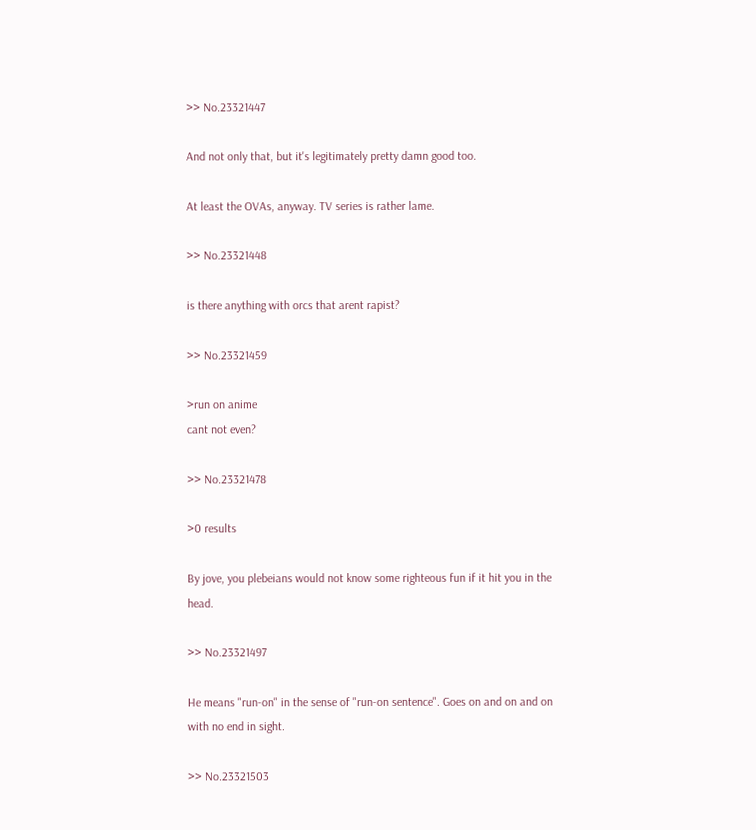>> No.23321447

And not only that, but it's legitimately pretty damn good too.

At least the OVAs, anyway. TV series is rather lame.

>> No.23321448

is there anything with orcs that arent rapist?

>> No.23321459

>run on anime
cant not even?

>> No.23321478

>0 results

By jove, you plebeians would not know some righteous fun if it hit you in the head.

>> No.23321497

He means "run-on" in the sense of "run-on sentence". Goes on and on and on with no end in sight.

>> No.23321503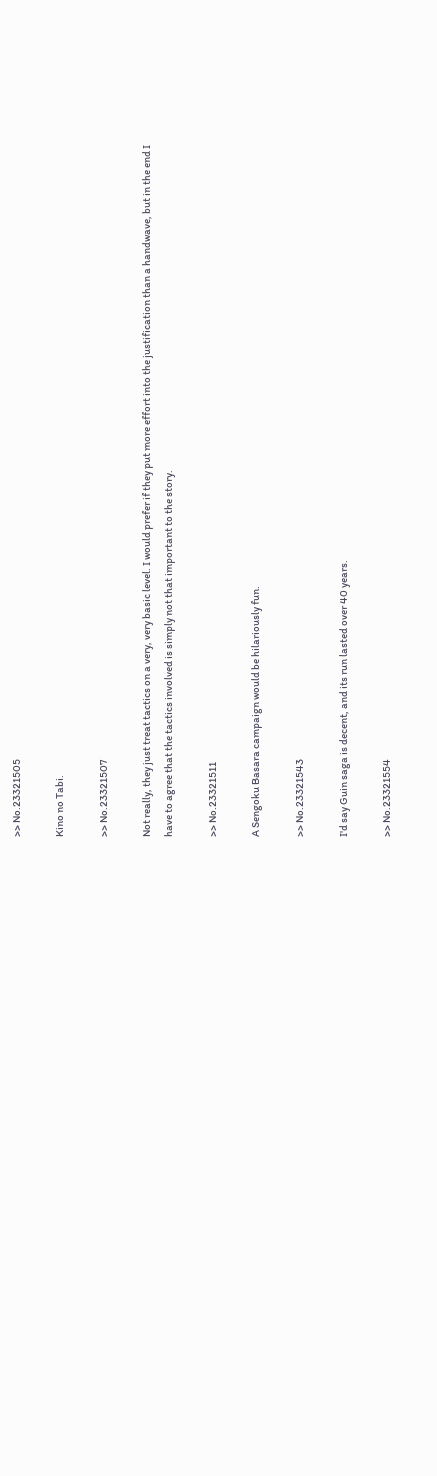>> No.23321505

Kino no Tabi.

>> No.23321507

Not really, they just treat tactics on a very, very basic level. I would prefer if they put more effort into the justification than a handwave, but in the end I have to agree that the tactics involved is simply not that important to the story.

>> No.23321511

A Sengoku Basara campaign would be hilariously fun.

>> No.23321543

I'd say Guin saga is decent, and its run lasted over 40 years.

>> No.23321554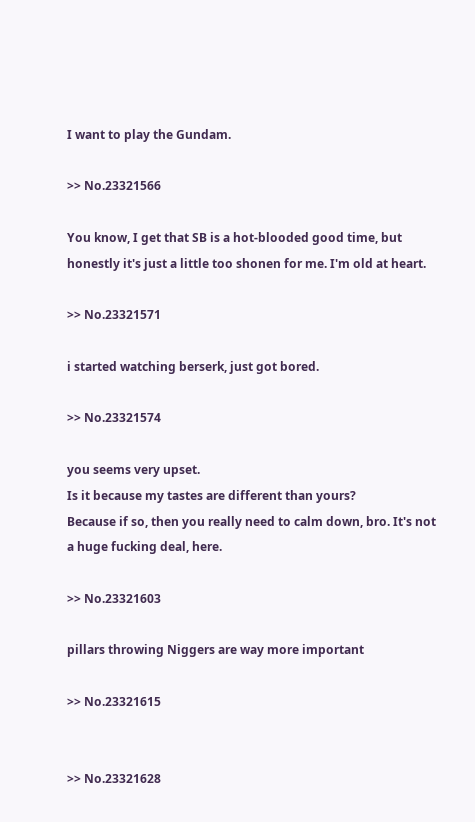I want to play the Gundam.

>> No.23321566

You know, I get that SB is a hot-blooded good time, but honestly it's just a little too shonen for me. I'm old at heart.

>> No.23321571

i started watching berserk, just got bored.

>> No.23321574

you seems very upset.
Is it because my tastes are different than yours?
Because if so, then you really need to calm down, bro. It's not a huge fucking deal, here.

>> No.23321603

pillars throwing Niggers are way more important

>> No.23321615


>> No.23321628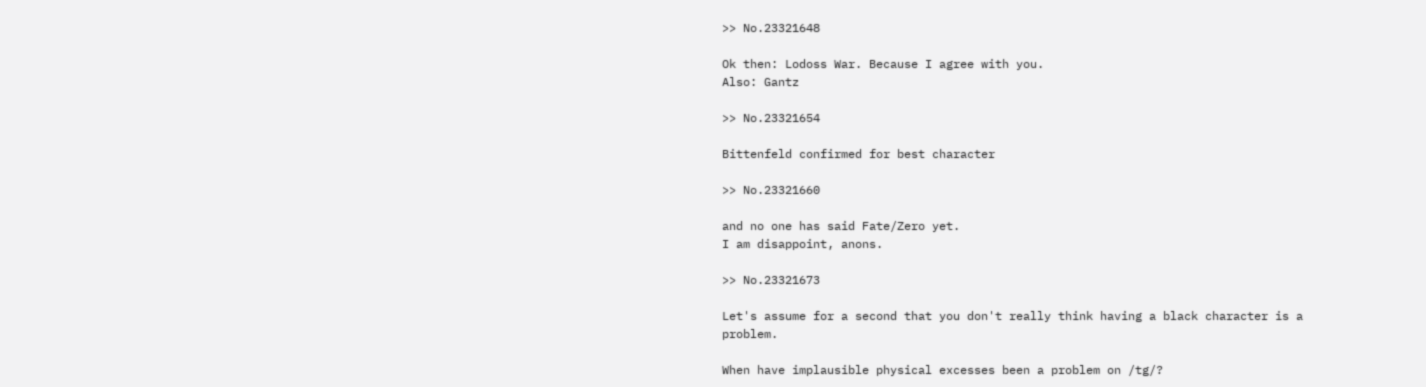>> No.23321648

Ok then: Lodoss War. Because I agree with you.
Also: Gantz

>> No.23321654

Bittenfeld confirmed for best character

>> No.23321660

and no one has said Fate/Zero yet.
I am disappoint, anons.

>> No.23321673

Let's assume for a second that you don't really think having a black character is a problem.

When have implausible physical excesses been a problem on /tg/?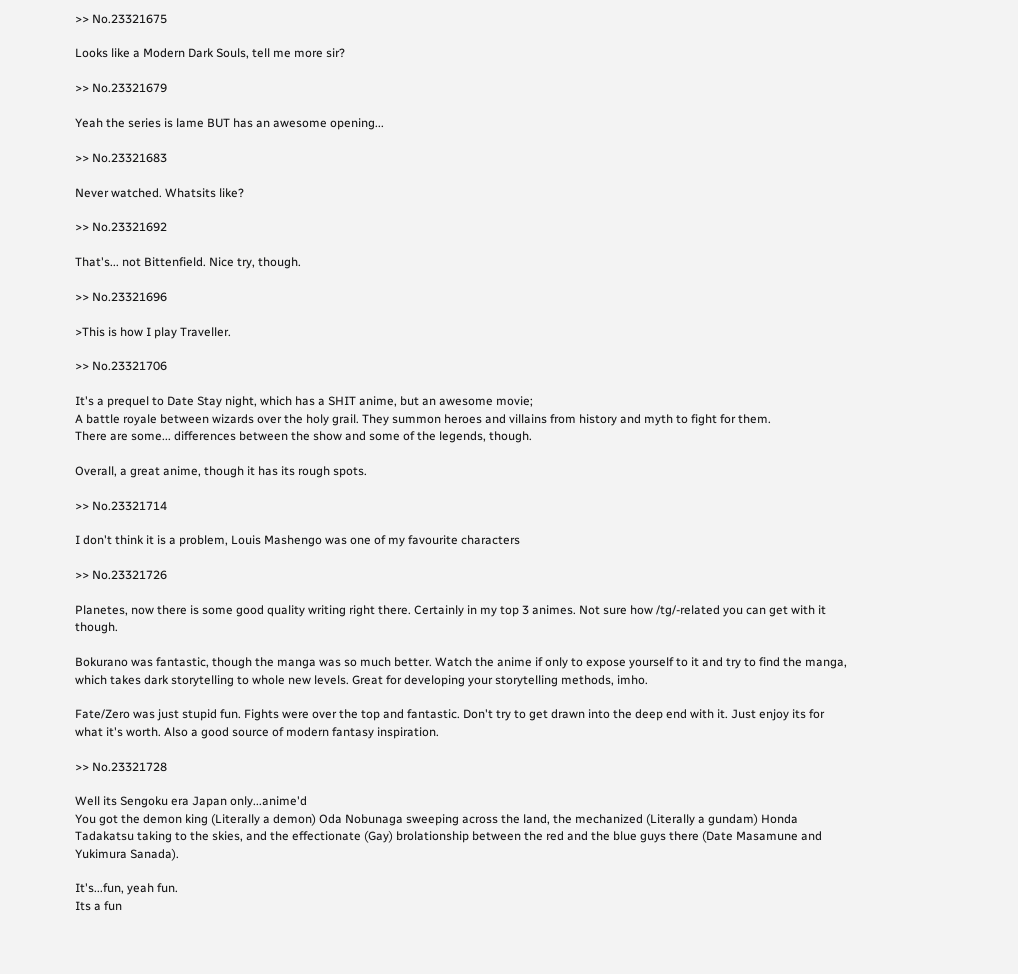>> No.23321675

Looks like a Modern Dark Souls, tell me more sir?

>> No.23321679

Yeah the series is lame BUT has an awesome opening...

>> No.23321683

Never watched. Whatsits like?

>> No.23321692

That's... not Bittenfield. Nice try, though.

>> No.23321696

>This is how I play Traveller.

>> No.23321706

It's a prequel to Date Stay night, which has a SHIT anime, but an awesome movie;
A battle royale between wizards over the holy grail. They summon heroes and villains from history and myth to fight for them.
There are some... differences between the show and some of the legends, though.

Overall, a great anime, though it has its rough spots.

>> No.23321714

I don't think it is a problem, Louis Mashengo was one of my favourite characters

>> No.23321726

Planetes, now there is some good quality writing right there. Certainly in my top 3 animes. Not sure how /tg/-related you can get with it though.

Bokurano was fantastic, though the manga was so much better. Watch the anime if only to expose yourself to it and try to find the manga, which takes dark storytelling to whole new levels. Great for developing your storytelling methods, imho.

Fate/Zero was just stupid fun. Fights were over the top and fantastic. Don't try to get drawn into the deep end with it. Just enjoy its for what it's worth. Also a good source of modern fantasy inspiration.

>> No.23321728

Well its Sengoku era Japan only...anime'd
You got the demon king (Literally a demon) Oda Nobunaga sweeping across the land, the mechanized (Literally a gundam) Honda Tadakatsu taking to the skies, and the effectionate (Gay) brolationship between the red and the blue guys there (Date Masamune and Yukimura Sanada).

It's...fun, yeah fun.
Its a fun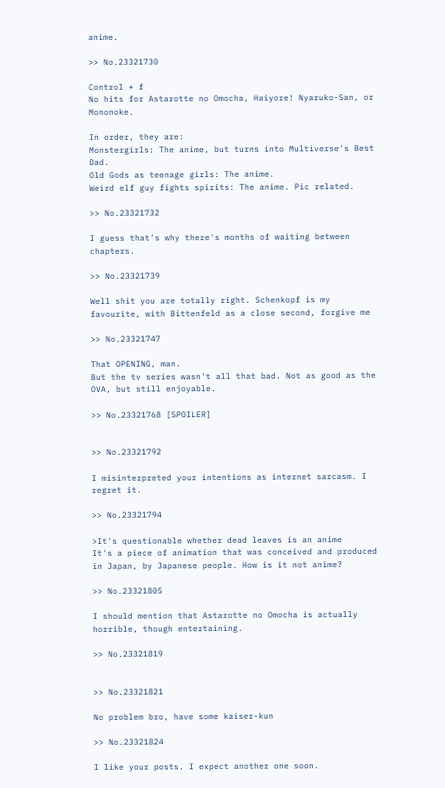anime.

>> No.23321730

Control + f
No hits for Astarotte no Omocha, Haiyore! Nyaruko-San, or Mononoke.

In order, they are:
Monstergirls: The anime, but turns into Multiverse's Best Dad.
Old Gods as teenage girls: The anime.
Weird elf guy fights spirits: The anime. Pic related.

>> No.23321732

I guess that's why there's months of waiting between chapters.

>> No.23321739

Well shit you are totally right. Schenkopf is my favourite, with Bittenfeld as a close second, forgive me

>> No.23321747

That OPENING, man.
But the tv series wasn't all that bad. Not as good as the OVA, but still enjoyable.

>> No.23321768 [SPOILER]


>> No.23321792

I misinterpreted your intentions as internet sarcasm. I regret it.

>> No.23321794

>It's questionable whether dead leaves is an anime
It's a piece of animation that was conceived and produced in Japan, by Japanese people. How is it not anime?

>> No.23321805

I should mention that Astarotte no Omocha is actually horrible, though entertaining.

>> No.23321819


>> No.23321821

No problem bro, have some kaiser-kun

>> No.23321824

I like your posts. I expect another one soon.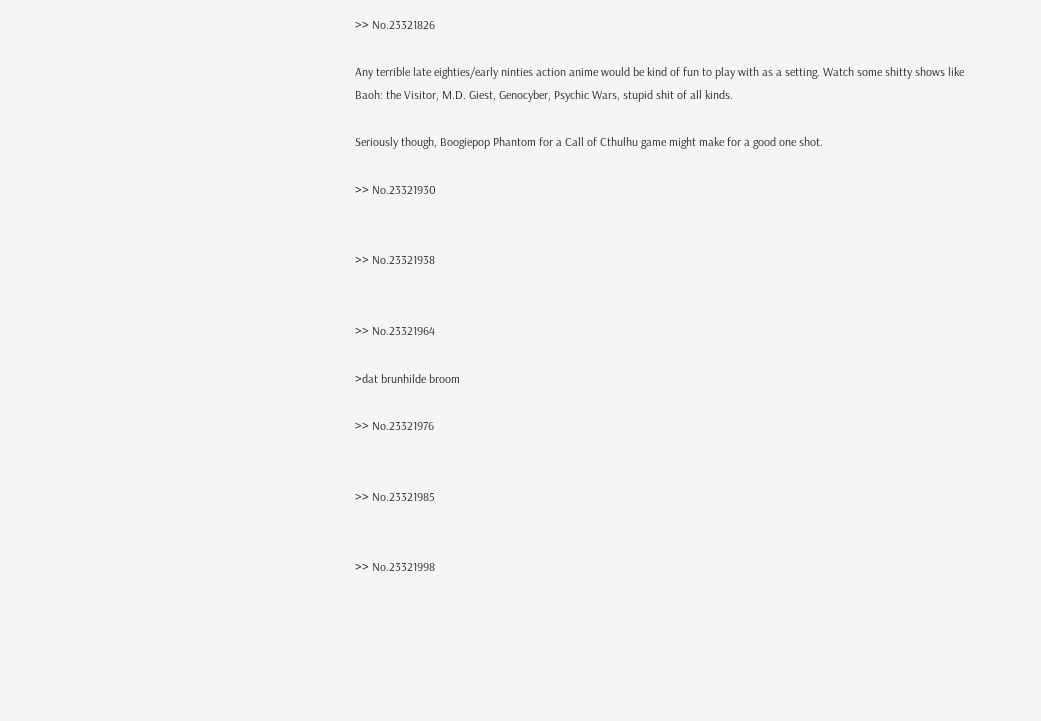>> No.23321826

Any terrible late eighties/early ninties action anime would be kind of fun to play with as a setting. Watch some shitty shows like Baoh: the Visitor, M.D. Giest, Genocyber, Psychic Wars, stupid shit of all kinds.

Seriously though, Boogiepop Phantom for a Call of Cthulhu game might make for a good one shot.

>> No.23321930


>> No.23321938


>> No.23321964

>dat brunhilde broom

>> No.23321976


>> No.23321985


>> No.23321998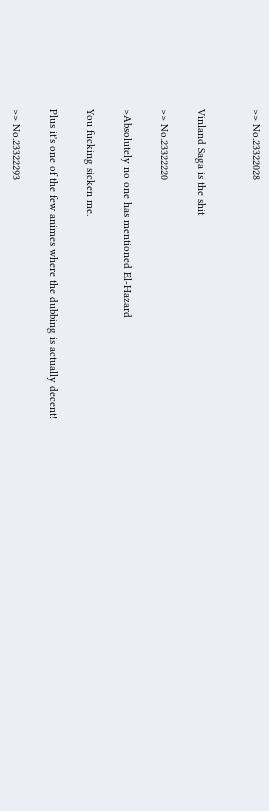>> No.23322028


Vinland Saga is the shit

>> No.23322220

>Absolutely no one has mentioned El-Hazard

You fucking sicken me.

Plus it's one of the few animes where the dubbing is actually decent!

>> No.23322293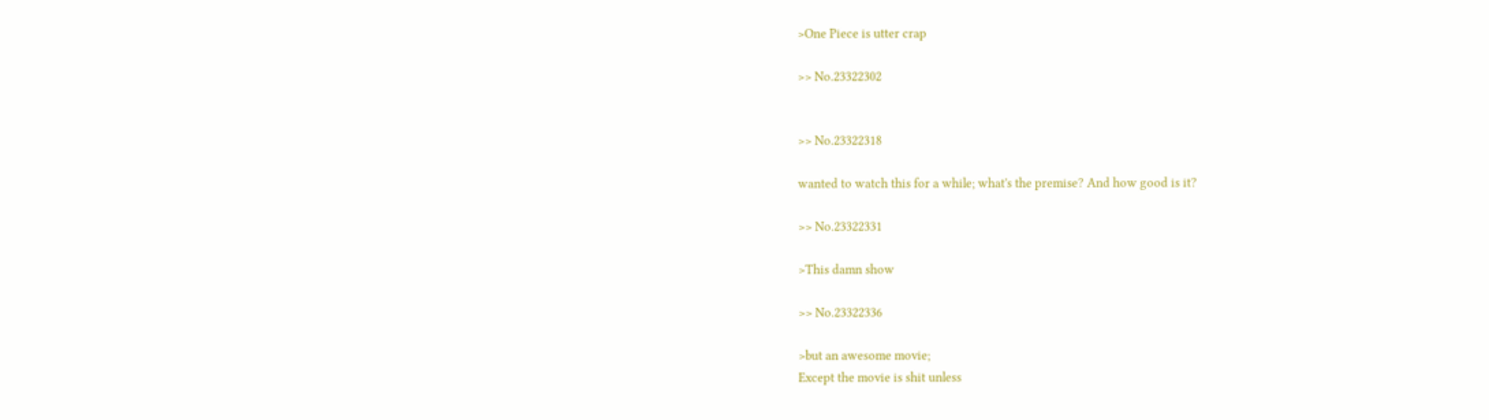>One Piece is utter crap

>> No.23322302


>> No.23322318

wanted to watch this for a while; what's the premise? And how good is it?

>> No.23322331

>This damn show

>> No.23322336

>but an awesome movie;
Except the movie is shit unless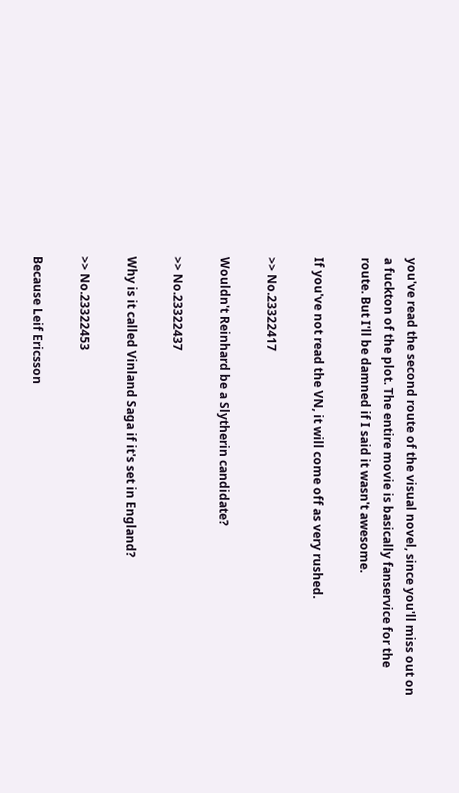you've read the second route of the visual novel, since you'll miss out on a fuckton of the plot. The entire movie is basically fanservice for the route. But I'll be damned if I said it wasn't awesome.

If you've not read the VN, it will come off as very rushed.

>> No.23322417

Wouldn't Reinhard be a Slytherin candidate?

>> No.23322437

Why is it called Vinland Saga if it's set in England?

>> No.23322453

Because Leif Ericsson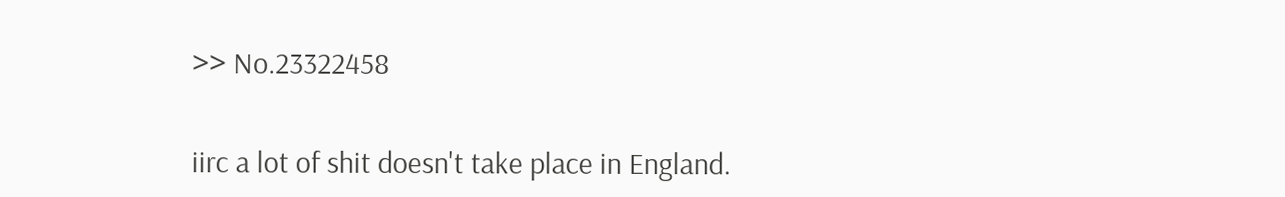>> No.23322458


iirc a lot of shit doesn't take place in England.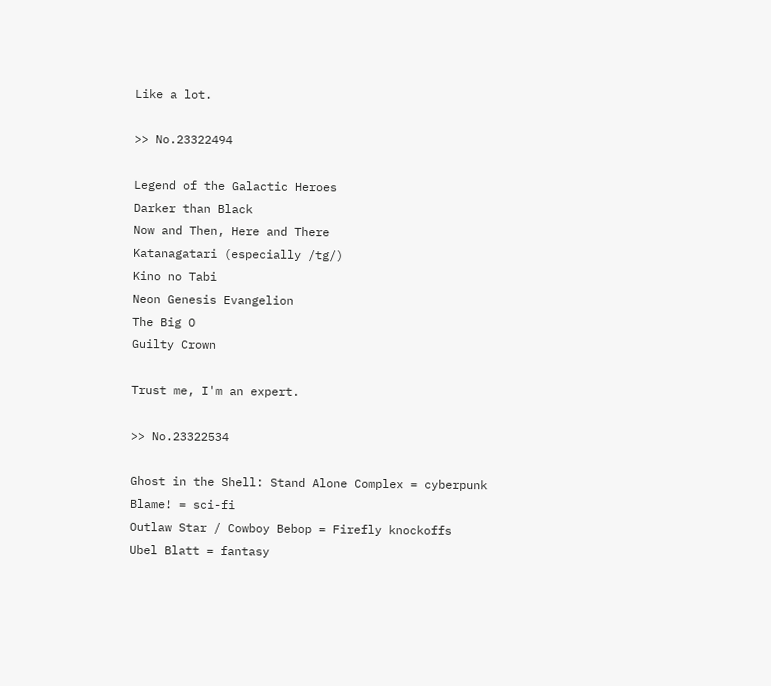Like a lot.

>> No.23322494

Legend of the Galactic Heroes
Darker than Black
Now and Then, Here and There
Katanagatari (especially /tg/)
Kino no Tabi
Neon Genesis Evangelion
The Big O
Guilty Crown

Trust me, I'm an expert.

>> No.23322534

Ghost in the Shell: Stand Alone Complex = cyberpunk
Blame! = sci-fi
Outlaw Star / Cowboy Bebop = Firefly knockoffs
Ubel Blatt = fantasy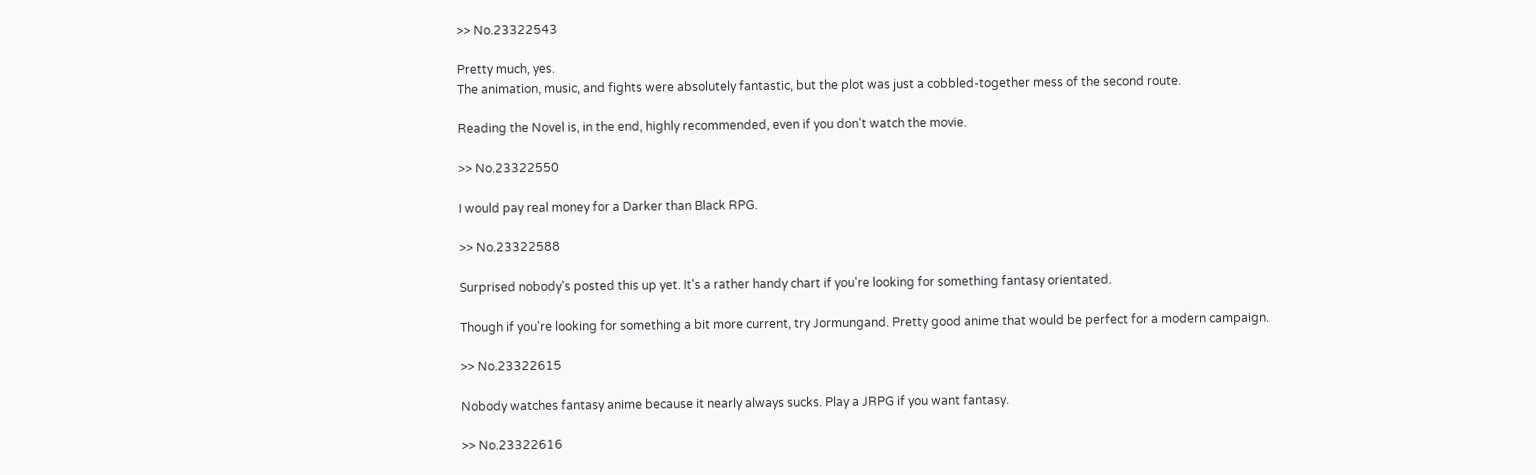>> No.23322543

Pretty much, yes.
The animation, music, and fights were absolutely fantastic, but the plot was just a cobbled-together mess of the second route.

Reading the Novel is, in the end, highly recommended, even if you don't watch the movie.

>> No.23322550

I would pay real money for a Darker than Black RPG.

>> No.23322588

Surprised nobody's posted this up yet. It's a rather handy chart if you're looking for something fantasy orientated.

Though if you're looking for something a bit more current, try Jormungand. Pretty good anime that would be perfect for a modern campaign.

>> No.23322615

Nobody watches fantasy anime because it nearly always sucks. Play a JRPG if you want fantasy.

>> No.23322616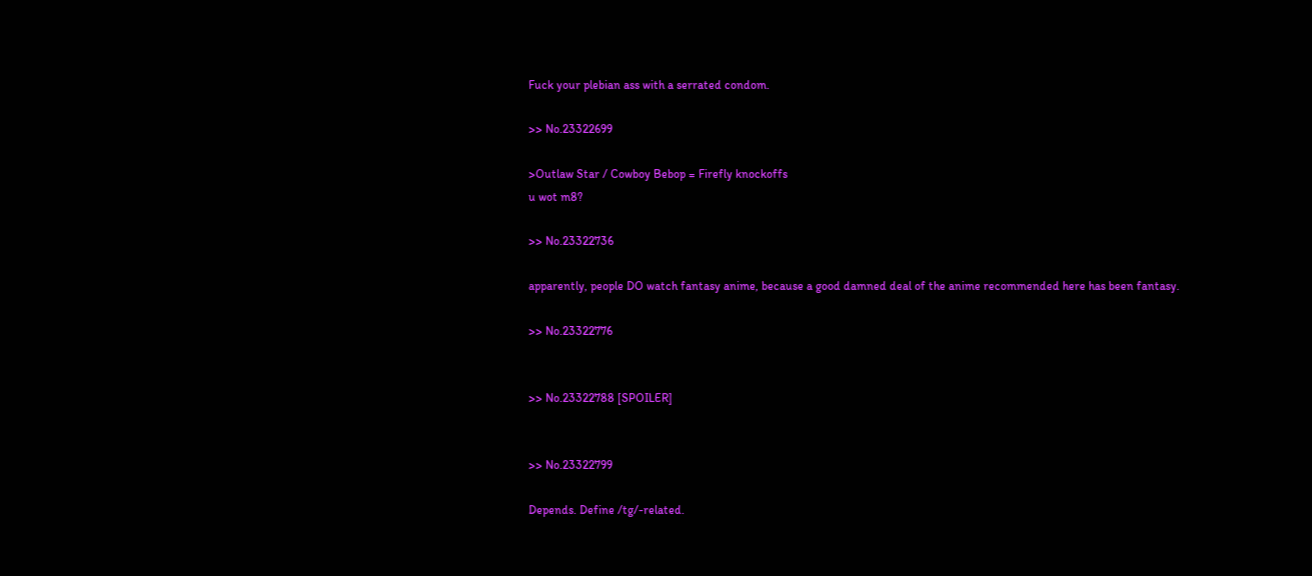Fuck your plebian ass with a serrated condom.

>> No.23322699

>Outlaw Star / Cowboy Bebop = Firefly knockoffs
u wot m8?

>> No.23322736

apparently, people DO watch fantasy anime, because a good damned deal of the anime recommended here has been fantasy.

>> No.23322776


>> No.23322788 [SPOILER]


>> No.23322799

Depends. Define /tg/-related.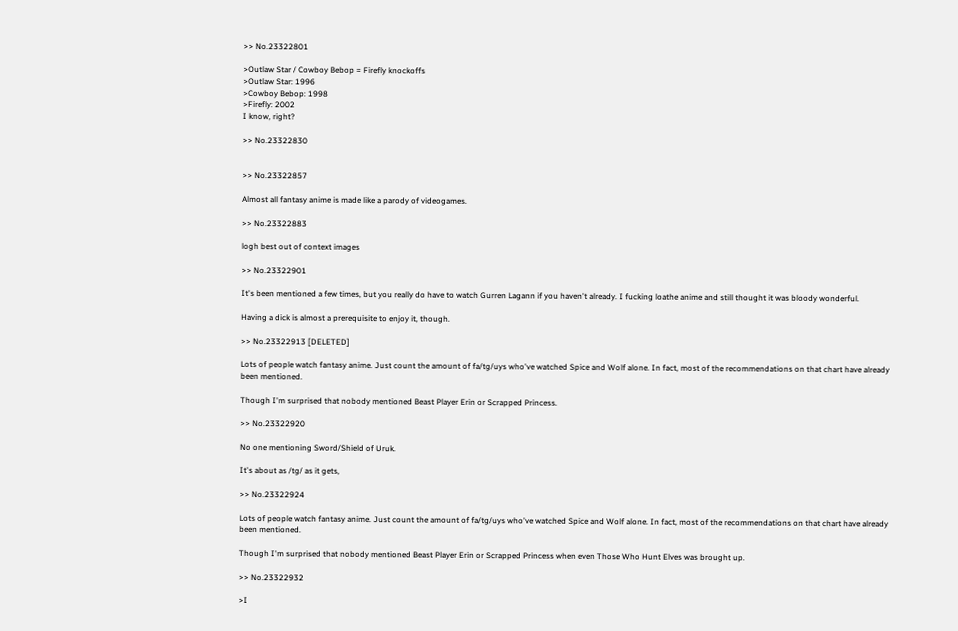>> No.23322801

>Outlaw Star / Cowboy Bebop = Firefly knockoffs
>Outlaw Star: 1996
>Cowboy Bebop: 1998
>Firefly: 2002
I know, right?

>> No.23322830


>> No.23322857

Almost all fantasy anime is made like a parody of videogames.

>> No.23322883

logh best out of context images

>> No.23322901

It's been mentioned a few times, but you really do have to watch Gurren Lagann if you haven't already. I fucking loathe anime and still thought it was bloody wonderful.

Having a dick is almost a prerequisite to enjoy it, though.

>> No.23322913 [DELETED]

Lots of people watch fantasy anime. Just count the amount of fa/tg/uys who've watched Spice and Wolf alone. In fact, most of the recommendations on that chart have already been mentioned.

Though I'm surprised that nobody mentioned Beast Player Erin or Scrapped Princess.

>> No.23322920

No one mentioning Sword/Shield of Uruk.

It's about as /tg/ as it gets,

>> No.23322924

Lots of people watch fantasy anime. Just count the amount of fa/tg/uys who've watched Spice and Wolf alone. In fact, most of the recommendations on that chart have already been mentioned.

Though I'm surprised that nobody mentioned Beast Player Erin or Scrapped Princess when even Those Who Hunt Elves was brought up.

>> No.23322932

>I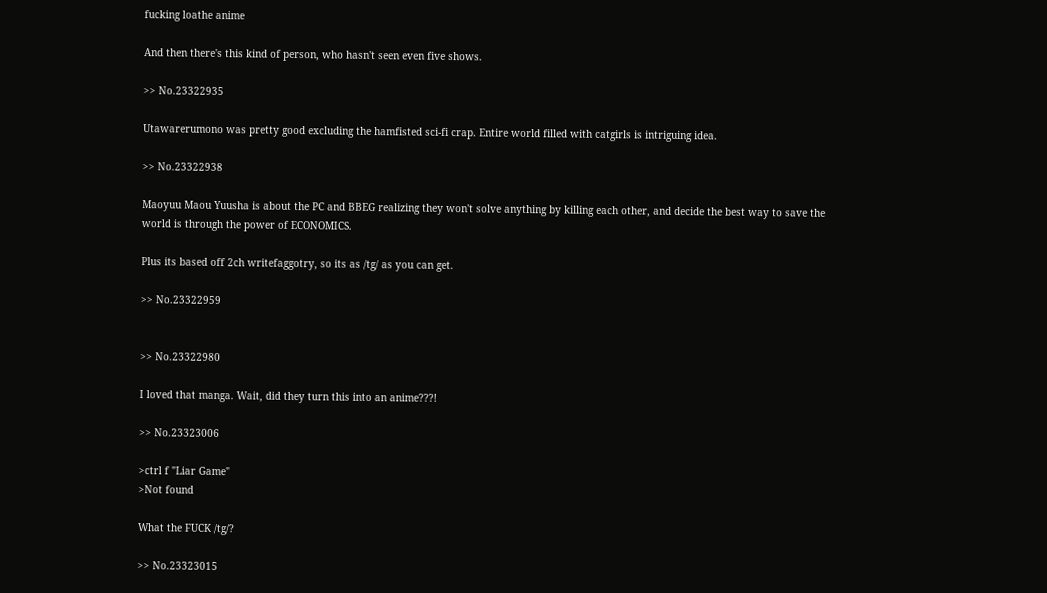fucking loathe anime

And then there's this kind of person, who hasn't seen even five shows.

>> No.23322935

Utawarerumono was pretty good excluding the hamfisted sci-fi crap. Entire world filled with catgirls is intriguing idea.

>> No.23322938

Maoyuu Maou Yuusha is about the PC and BBEG realizing they won't solve anything by killing each other, and decide the best way to save the world is through the power of ECONOMICS.

Plus its based off 2ch writefaggotry, so its as /tg/ as you can get.

>> No.23322959


>> No.23322980

I loved that manga. Wait, did they turn this into an anime???!

>> No.23323006

>ctrl f "Liar Game"
>Not found

What the FUCK /tg/?

>> No.23323015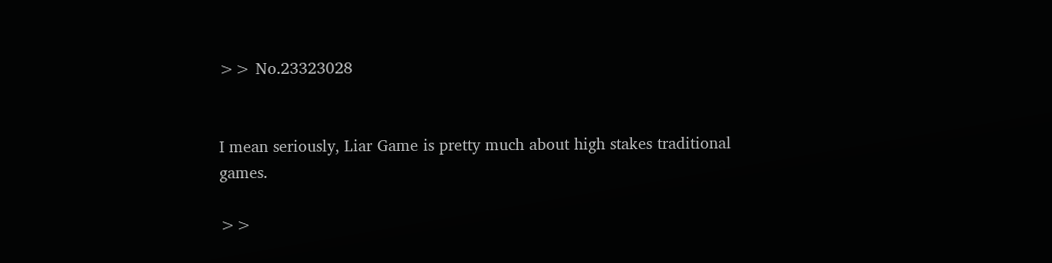>> No.23323028


I mean seriously, Liar Game is pretty much about high stakes traditional games.

>>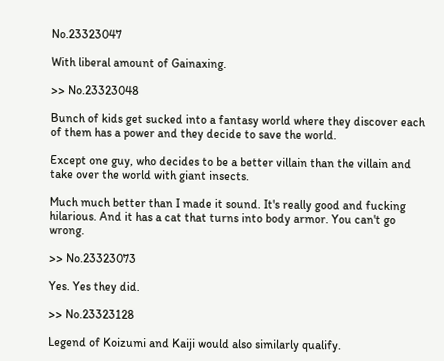No.23323047

With liberal amount of Gainaxing.

>> No.23323048

Bunch of kids get sucked into a fantasy world where they discover each of them has a power and they decide to save the world.

Except one guy, who decides to be a better villain than the villain and take over the world with giant insects.

Much much better than I made it sound. It's really good and fucking hilarious. And it has a cat that turns into body armor. You can't go wrong.

>> No.23323073

Yes. Yes they did.

>> No.23323128

Legend of Koizumi and Kaiji would also similarly qualify.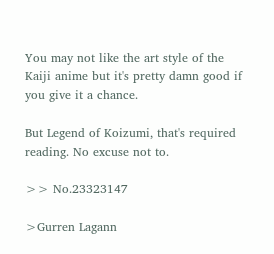You may not like the art style of the Kaiji anime but it's pretty damn good if you give it a chance.

But Legend of Koizumi, that's required reading. No excuse not to.

>> No.23323147

>Gurren Lagann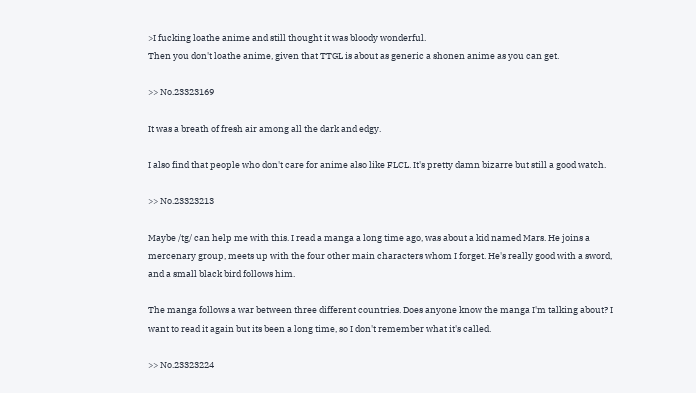>I fucking loathe anime and still thought it was bloody wonderful.
Then you don't loathe anime, given that TTGL is about as generic a shonen anime as you can get.

>> No.23323169

It was a breath of fresh air among all the dark and edgy.

I also find that people who don't care for anime also like FLCL. It's pretty damn bizarre but still a good watch.

>> No.23323213

Maybe /tg/ can help me with this. I read a manga a long time ago, was about a kid named Mars. He joins a mercenary group, meets up with the four other main characters whom I forget. He's really good with a sword, and a small black bird follows him.

The manga follows a war between three different countries. Does anyone know the manga I'm talking about? I want to read it again but its been a long time, so I don't remember what it's called.

>> No.23323224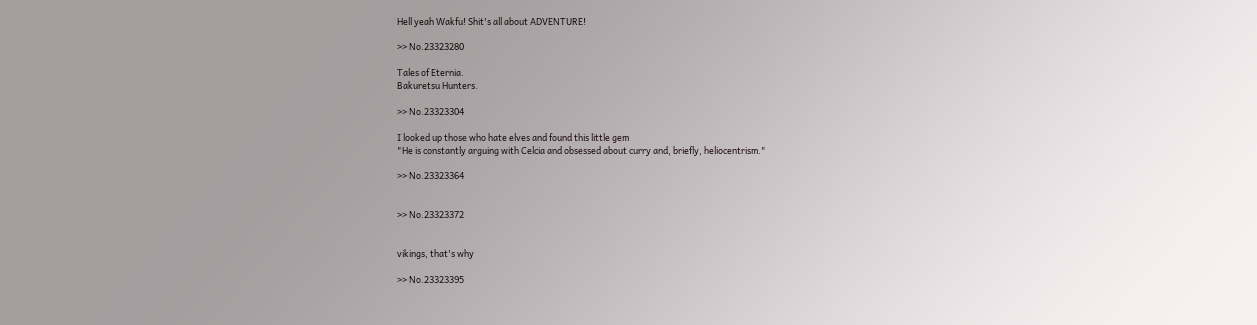Hell yeah Wakfu! Shit's all about ADVENTURE!

>> No.23323280

Tales of Eternia.
Bakuretsu Hunters.

>> No.23323304

I looked up those who hate elves and found this little gem
"He is constantly arguing with Celcia and obsessed about curry and, briefly, heliocentrism."

>> No.23323364


>> No.23323372


vikings, that's why

>> No.23323395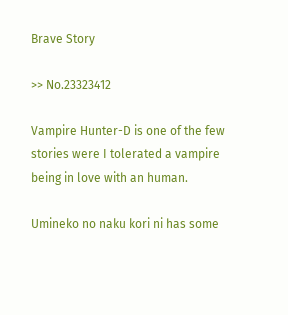Brave Story

>> No.23323412

Vampire Hunter-D is one of the few stories were I tolerated a vampire being in love with an human.

Umineko no naku kori ni has some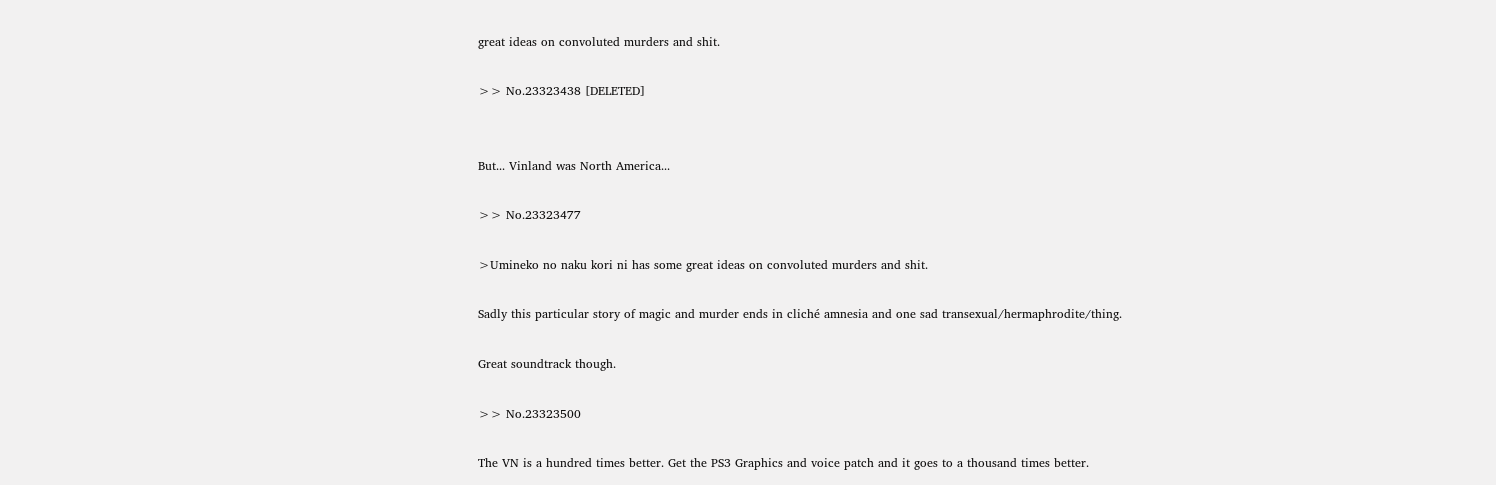great ideas on convoluted murders and shit.

>> No.23323438 [DELETED]


But... Vinland was North America...

>> No.23323477

>Umineko no naku kori ni has some great ideas on convoluted murders and shit.

Sadly this particular story of magic and murder ends in cliché amnesia and one sad transexual/hermaphrodite/thing.

Great soundtrack though.

>> No.23323500

The VN is a hundred times better. Get the PS3 Graphics and voice patch and it goes to a thousand times better.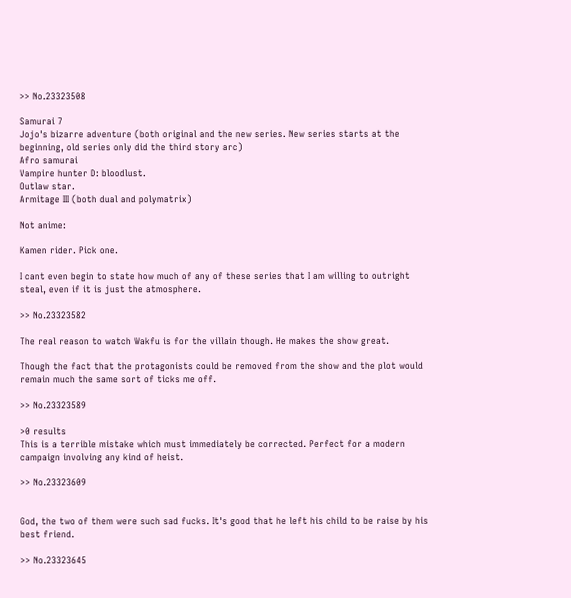>> No.23323508

Samurai 7
Jojo's bizarre adventure (both original and the new series. New series starts at the beginning, old series only did the third story arc)
Afro samurai
Vampire hunter D: bloodlust.
Outlaw star.
Armitage III (both dual and polymatrix)

Not anime:

Kamen rider. Pick one.

I cant even begin to state how much of any of these series that I am willing to outright steal, even if it is just the atmosphere.

>> No.23323582

The real reason to watch Wakfu is for the villain though. He makes the show great.

Though the fact that the protagonists could be removed from the show and the plot would remain much the same sort of ticks me off.

>> No.23323589

>0 results
This is a terrible mistake which must immediately be corrected. Perfect for a modern campaign involving any kind of heist.

>> No.23323609


God, the two of them were such sad fucks. It's good that he left his child to be raise by his best friend.

>> No.23323645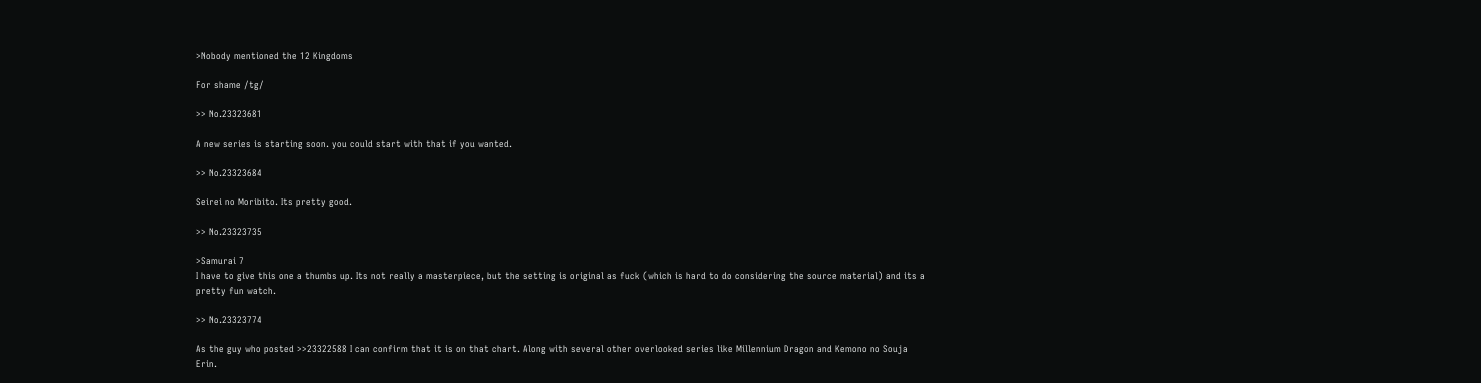>Nobody mentioned the 12 Kingdoms

For shame /tg/

>> No.23323681

A new series is starting soon. you could start with that if you wanted.

>> No.23323684

Seirei no Moribito. Its pretty good.

>> No.23323735

>Samurai 7
I have to give this one a thumbs up. Its not really a masterpiece, but the setting is original as fuck (which is hard to do considering the source material) and its a pretty fun watch.

>> No.23323774

As the guy who posted >>23322588 I can confirm that it is on that chart. Along with several other overlooked series like Millennium Dragon and Kemono no Souja Erin.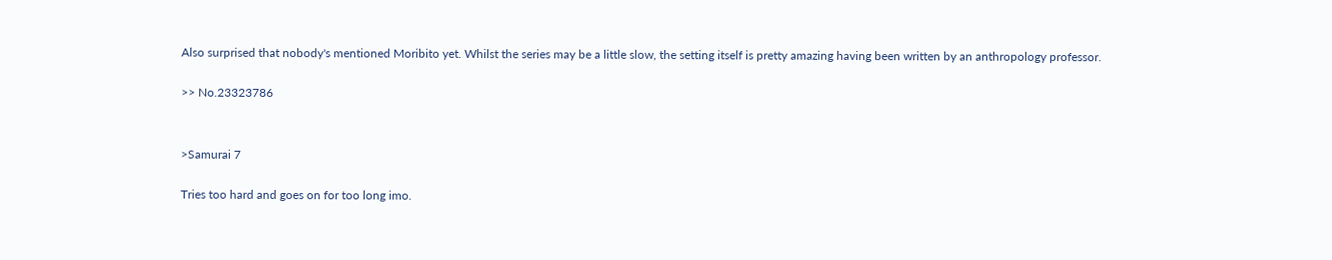Also surprised that nobody's mentioned Moribito yet. Whilst the series may be a little slow, the setting itself is pretty amazing having been written by an anthropology professor.

>> No.23323786


>Samurai 7

Tries too hard and goes on for too long imo.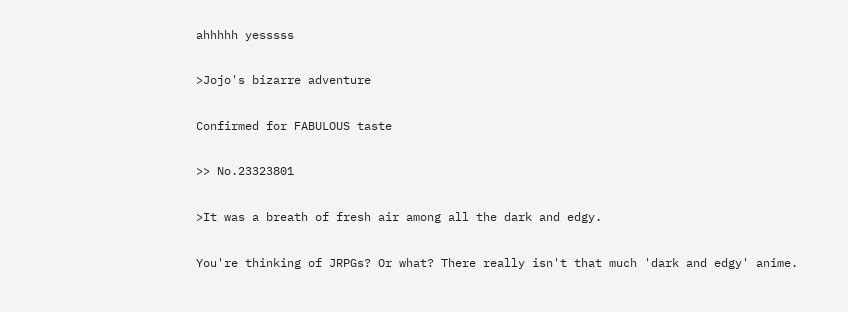ahhhhh yesssss

>Jojo's bizarre adventure

Confirmed for FABULOUS taste

>> No.23323801

>It was a breath of fresh air among all the dark and edgy.

You're thinking of JRPGs? Or what? There really isn't that much 'dark and edgy' anime.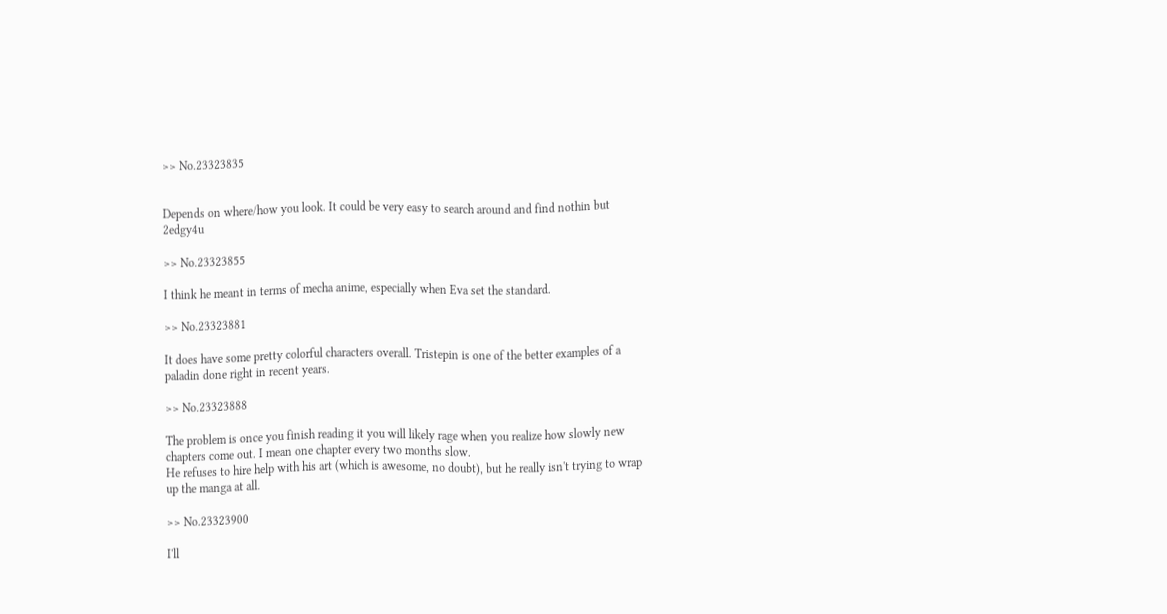>> No.23323835


Depends on where/how you look. It could be very easy to search around and find nothin but 2edgy4u

>> No.23323855

I think he meant in terms of mecha anime, especially when Eva set the standard.

>> No.23323881

It does have some pretty colorful characters overall. Tristepin is one of the better examples of a paladin done right in recent years.

>> No.23323888

The problem is once you finish reading it you will likely rage when you realize how slowly new chapters come out. I mean one chapter every two months slow.
He refuses to hire help with his art (which is awesome, no doubt), but he really isn't trying to wrap up the manga at all.

>> No.23323900

I'll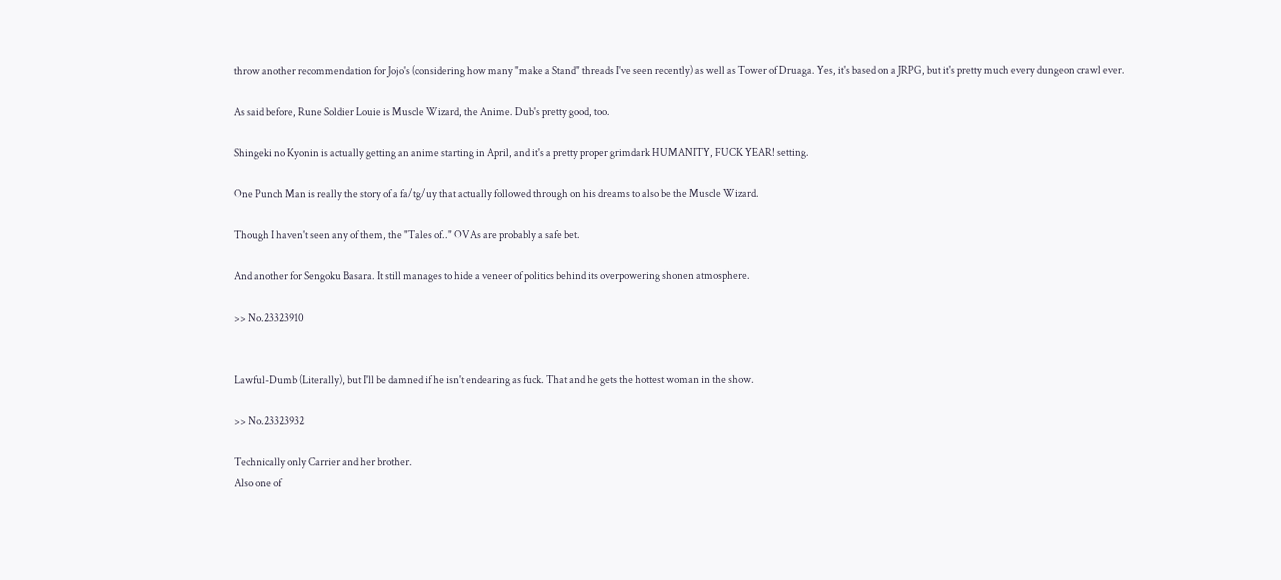throw another recommendation for Jojo's (considering how many "make a Stand" threads I've seen recently) as well as Tower of Druaga. Yes, it's based on a JRPG, but it's pretty much every dungeon crawl ever.

As said before, Rune Soldier Louie is Muscle Wizard, the Anime. Dub's pretty good, too.

Shingeki no Kyonin is actually getting an anime starting in April, and it's a pretty proper grimdark HUMANITY, FUCK YEAR! setting.

One Punch Man is really the story of a fa/tg/uy that actually followed through on his dreams to also be the Muscle Wizard.

Though I haven't seen any of them, the "Tales of.." OVAs are probably a safe bet.

And another for Sengoku Basara. It still manages to hide a veneer of politics behind its overpowering shonen atmosphere.

>> No.23323910


Lawful-Dumb (Literally), but I'll be damned if he isn't endearing as fuck. That and he gets the hottest woman in the show.

>> No.23323932

Technically only Carrier and her brother.
Also one of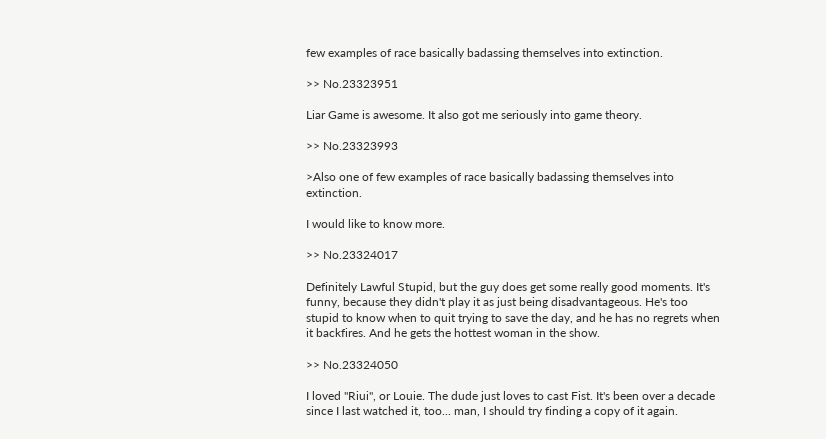few examples of race basically badassing themselves into extinction.

>> No.23323951

Liar Game is awesome. It also got me seriously into game theory.

>> No.23323993

>Also one of few examples of race basically badassing themselves into extinction.

I would like to know more.

>> No.23324017

Definitely Lawful Stupid, but the guy does get some really good moments. It's funny, because they didn't play it as just being disadvantageous. He's too stupid to know when to quit trying to save the day, and he has no regrets when it backfires. And he gets the hottest woman in the show.

>> No.23324050

I loved "Riui", or Louie. The dude just loves to cast Fist. It's been over a decade since I last watched it, too... man, I should try finding a copy of it again.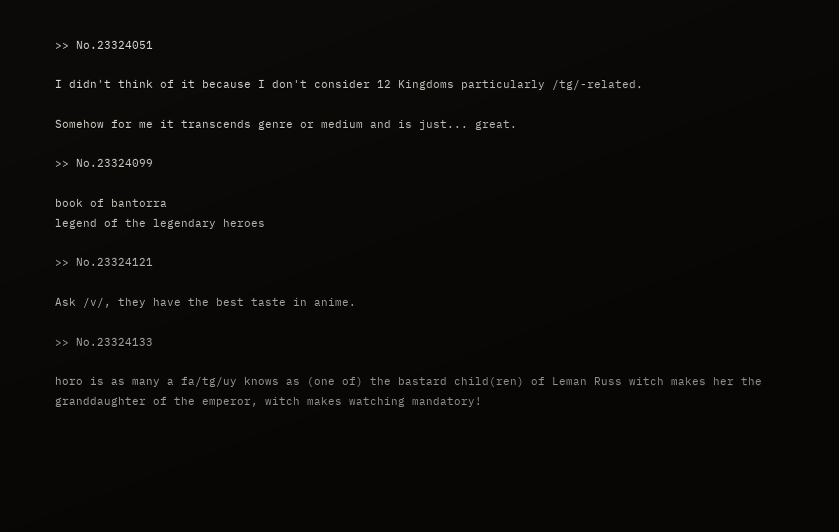>> No.23324051

I didn't think of it because I don't consider 12 Kingdoms particularly /tg/-related.

Somehow for me it transcends genre or medium and is just... great.

>> No.23324099

book of bantorra
legend of the legendary heroes

>> No.23324121

Ask /v/, they have the best taste in anime.

>> No.23324133

horo is as many a fa/tg/uy knows as (one of) the bastard child(ren) of Leman Russ witch makes her the granddaughter of the emperor, witch makes watching mandatory!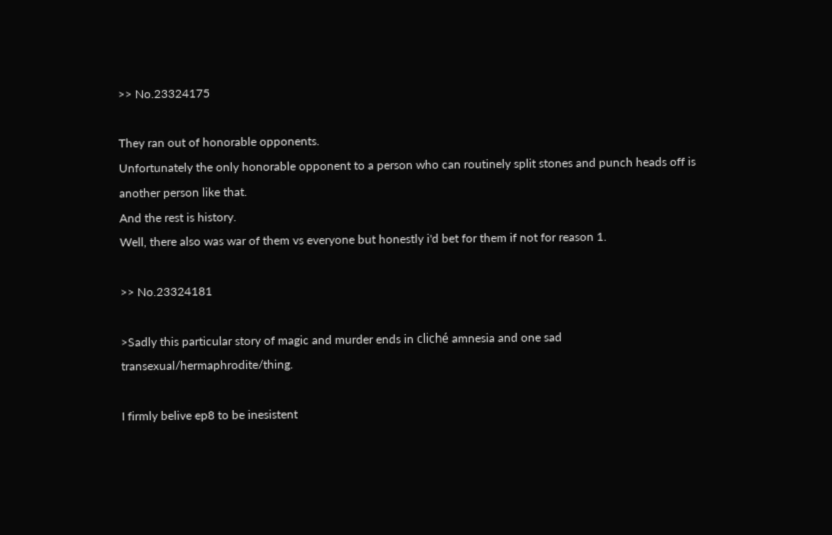>> No.23324175

They ran out of honorable opponents.
Unfortunately the only honorable opponent to a person who can routinely split stones and punch heads off is another person like that.
And the rest is history.
Well, there also was war of them vs everyone but honestly i'd bet for them if not for reason 1.

>> No.23324181

>Sadly this particular story of magic and murder ends in cliché amnesia and one sad transexual/hermaphrodite/thing.

I firmly belive ep8 to be inesistent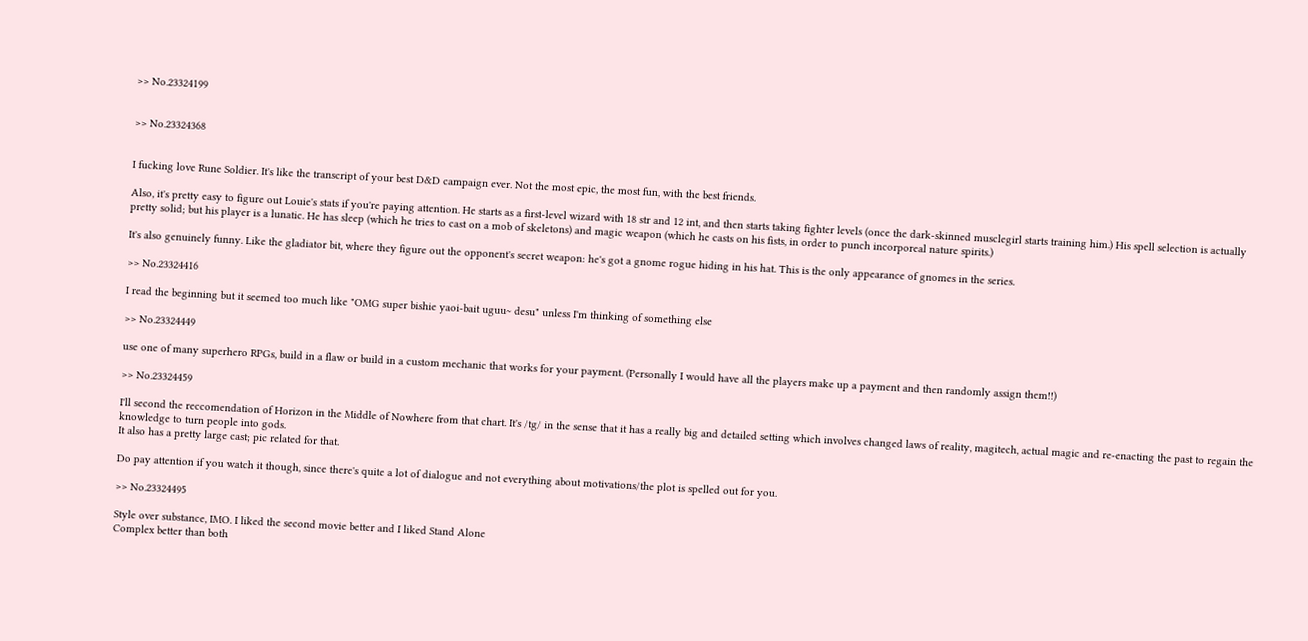>> No.23324199


>> No.23324368


I fucking love Rune Soldier. It's like the transcript of your best D&D campaign ever. Not the most epic, the most fun, with the best friends.

Also, it's pretty easy to figure out Louie's stats if you're paying attention. He starts as a first-level wizard with 18 str and 12 int, and then starts taking fighter levels (once the dark-skinned musclegirl starts training him.) His spell selection is actually pretty solid; but his player is a lunatic. He has sleep (which he tries to cast on a mob of skeletons) and magic weapon (which he casts on his fists, in order to punch incorporeal nature spirits.)

It's also genuinely funny. Like the gladiator bit, where they figure out the opponent's secret weapon: he's got a gnome rogue hiding in his hat. This is the only appearance of gnomes in the series.

>> No.23324416

I read the beginning but it seemed too much like "OMG super bishie yaoi-bait uguu~ desu" unless I'm thinking of something else

>> No.23324449

use one of many superhero RPGs, build in a flaw or build in a custom mechanic that works for your payment. (Personally I would have all the players make up a payment and then randomly assign them!!)

>> No.23324459

I'll second the reccomendation of Horizon in the Middle of Nowhere from that chart. It's /tg/ in the sense that it has a really big and detailed setting which involves changed laws of reality, magitech, actual magic and re-enacting the past to regain the knowledge to turn people into gods.
It also has a pretty large cast; pic related for that.

Do pay attention if you watch it though, since there's quite a lot of dialogue and not everything about motivations/the plot is spelled out for you.

>> No.23324495

Style over substance, IMO. I liked the second movie better and I liked Stand Alone
Complex better than both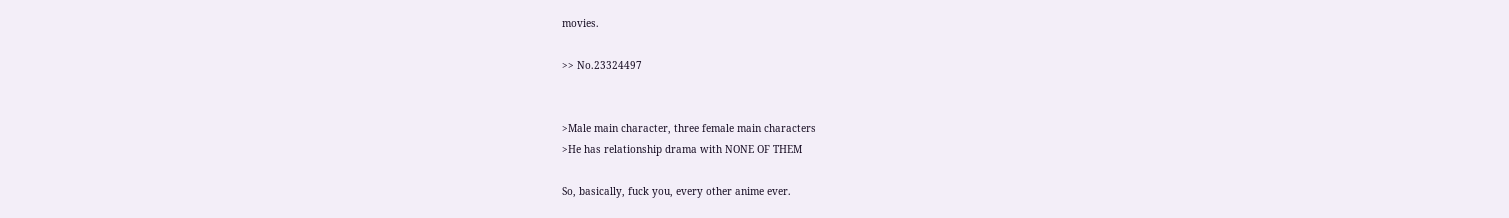movies.

>> No.23324497


>Male main character, three female main characters
>He has relationship drama with NONE OF THEM

So, basically, fuck you, every other anime ever.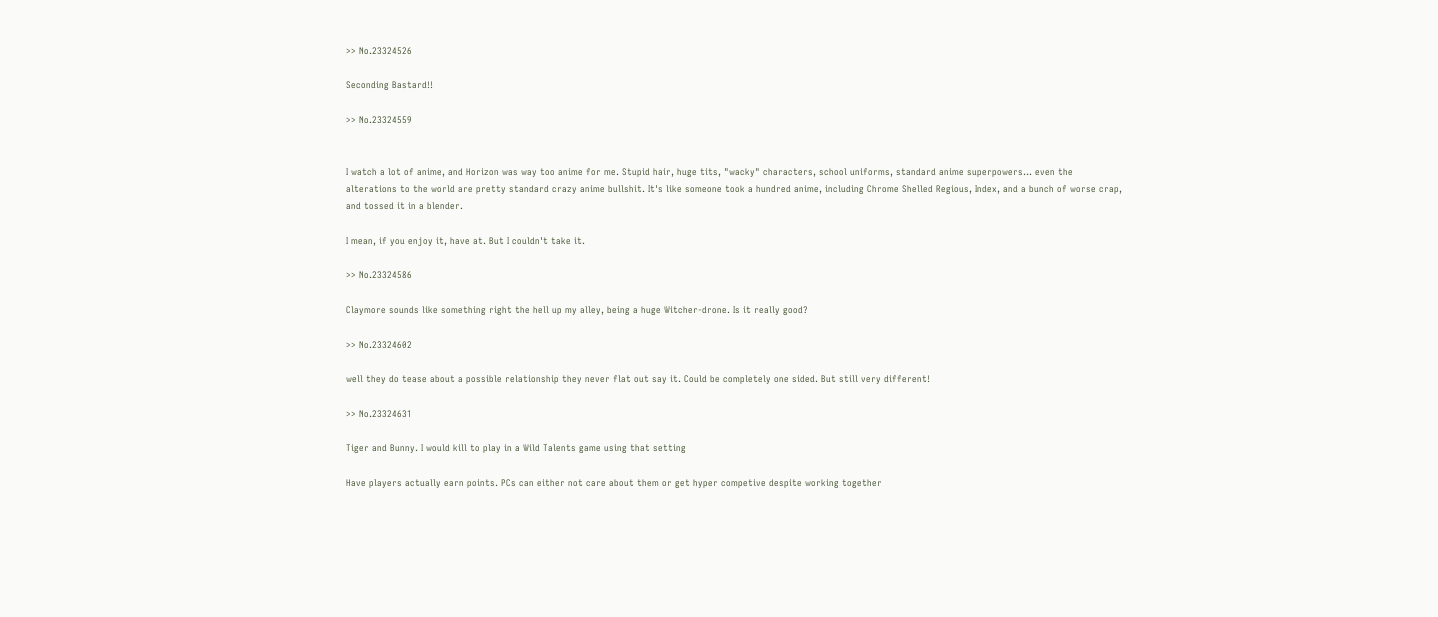>> No.23324526

Seconding Bastard!!

>> No.23324559


I watch a lot of anime, and Horizon was way too anime for me. Stupid hair, huge tits, "wacky" characters, school uniforms, standard anime superpowers... even the alterations to the world are pretty standard crazy anime bullshit. It's like someone took a hundred anime, including Chrome Shelled Regious, Index, and a bunch of worse crap, and tossed it in a blender.

I mean, if you enjoy it, have at. But I couldn't take it.

>> No.23324586

Claymore sounds like something right the hell up my alley, being a huge Witcher-drone. Is it really good?

>> No.23324602

well they do tease about a possible relationship they never flat out say it. Could be completely one sided. But still very different!

>> No.23324631

Tiger and Bunny. I would kill to play in a Wild Talents game using that setting

Have players actually earn points. PCs can either not care about them or get hyper competive despite working together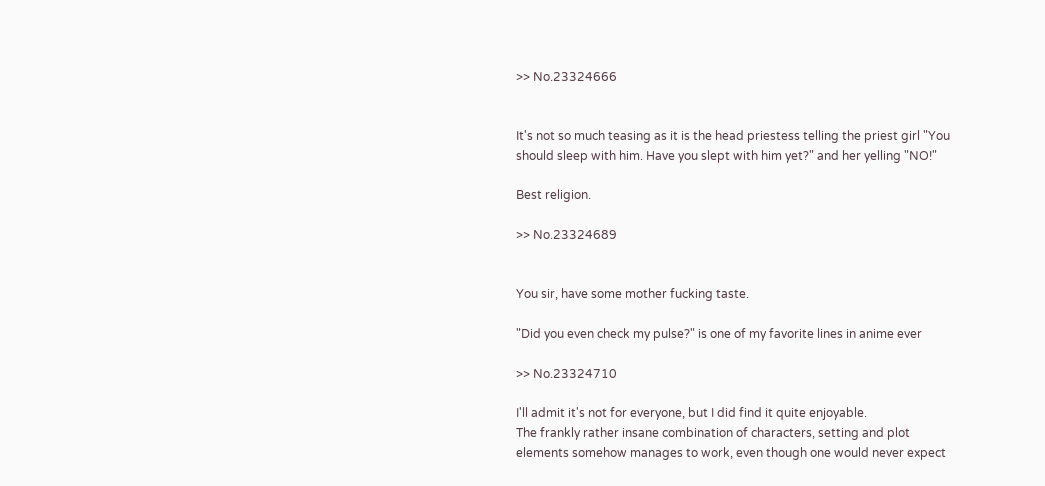>> No.23324666


It's not so much teasing as it is the head priestess telling the priest girl "You should sleep with him. Have you slept with him yet?" and her yelling "NO!"

Best religion.

>> No.23324689


You sir, have some mother fucking taste.

"Did you even check my pulse?" is one of my favorite lines in anime ever

>> No.23324710

I'll admit it's not for everyone, but I did find it quite enjoyable.
The frankly rather insane combination of characters, setting and plot elements somehow manages to work, even though one would never expect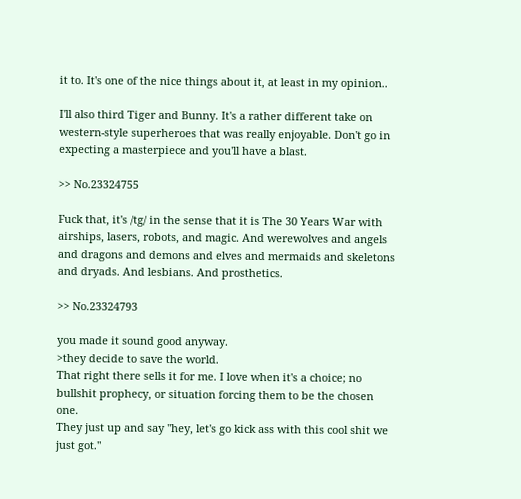it to. It's one of the nice things about it, at least in my opinion..

I'll also third Tiger and Bunny. It's a rather different take on western-style superheroes that was really enjoyable. Don't go in expecting a masterpiece and you'll have a blast.

>> No.23324755

Fuck that, it's /tg/ in the sense that it is The 30 Years War with airships, lasers, robots, and magic. And werewolves and angels and dragons and demons and elves and mermaids and skeletons and dryads. And lesbians. And prosthetics.

>> No.23324793

you made it sound good anyway.
>they decide to save the world.
That right there sells it for me. I love when it's a choice; no bullshit prophecy, or situation forcing them to be the chosen one.
They just up and say "hey, let's go kick ass with this cool shit we just got."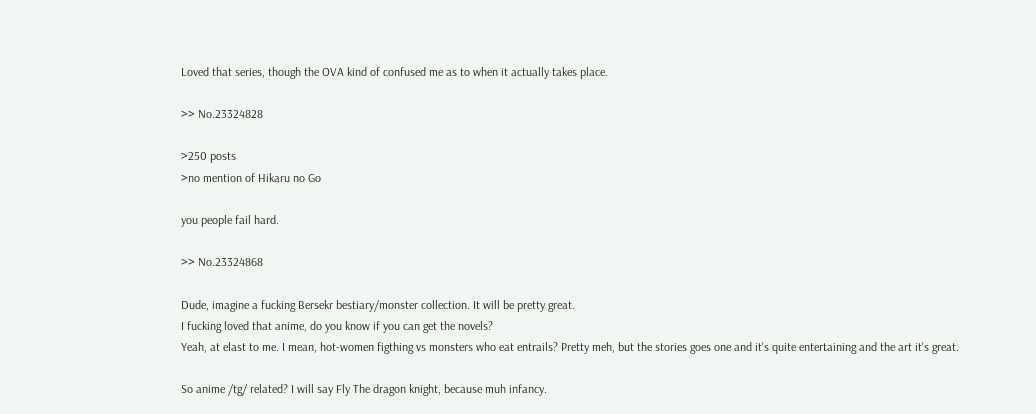Loved that series, though the OVA kind of confused me as to when it actually takes place.

>> No.23324828

>250 posts
>no mention of Hikaru no Go

you people fail hard.

>> No.23324868

Dude, imagine a fucking Bersekr bestiary/monster collection. It will be pretty great.
I fucking loved that anime, do you know if you can get the novels?
Yeah, at elast to me. I mean, hot-women figthing vs monsters who eat entrails? Pretty meh, but the stories goes one and it's quite entertaining and the art it's great.

So anime /tg/ related? I will say Fly The dragon knight, because muh infancy.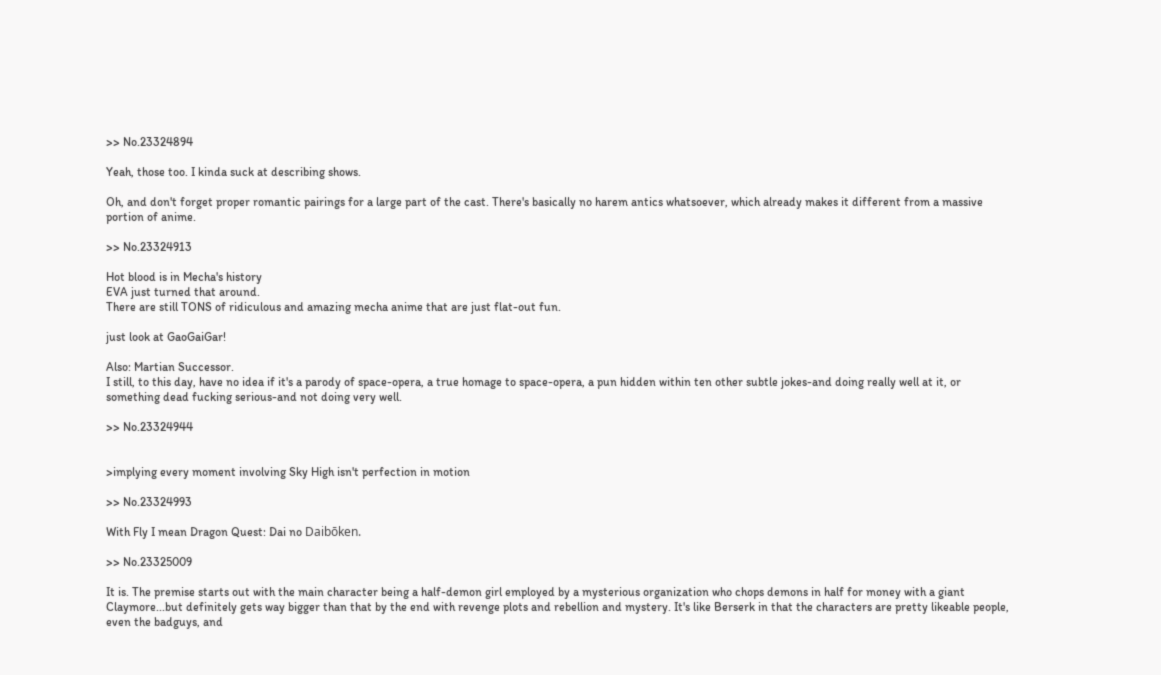>> No.23324894

Yeah, those too. I kinda suck at describing shows.

Oh, and don't forget proper romantic pairings for a large part of the cast. There's basically no harem antics whatsoever, which already makes it different from a massive portion of anime.

>> No.23324913

Hot blood is in Mecha's history
EVA just turned that around.
There are still TONS of ridiculous and amazing mecha anime that are just flat-out fun.

just look at GaoGaiGar!

Also: Martian Successor.
I still, to this day, have no idea if it's a parody of space-opera, a true homage to space-opera, a pun hidden within ten other subtle jokes-and doing really well at it, or something dead fucking serious-and not doing very well.

>> No.23324944


>implying every moment involving Sky High isn't perfection in motion

>> No.23324993

With Fly I mean Dragon Quest: Dai no Daibōken.

>> No.23325009

It is. The premise starts out with the main character being a half-demon girl employed by a mysterious organization who chops demons in half for money with a giant Claymore...but definitely gets way bigger than that by the end with revenge plots and rebellion and mystery. It's like Berserk in that the characters are pretty likeable people, even the badguys, and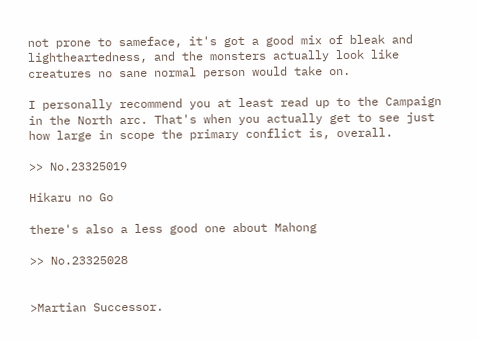not prone to sameface, it's got a good mix of bleak and lightheartedness, and the monsters actually look like creatures no sane normal person would take on.

I personally recommend you at least read up to the Campaign in the North arc. That's when you actually get to see just how large in scope the primary conflict is, overall.

>> No.23325019

Hikaru no Go

there's also a less good one about Mahong

>> No.23325028


>Martian Successor.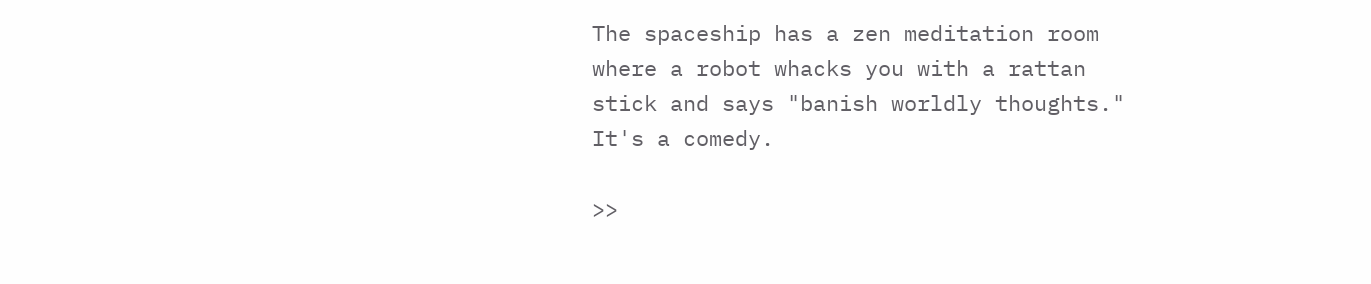The spaceship has a zen meditation room where a robot whacks you with a rattan stick and says "banish worldly thoughts." It's a comedy.

>>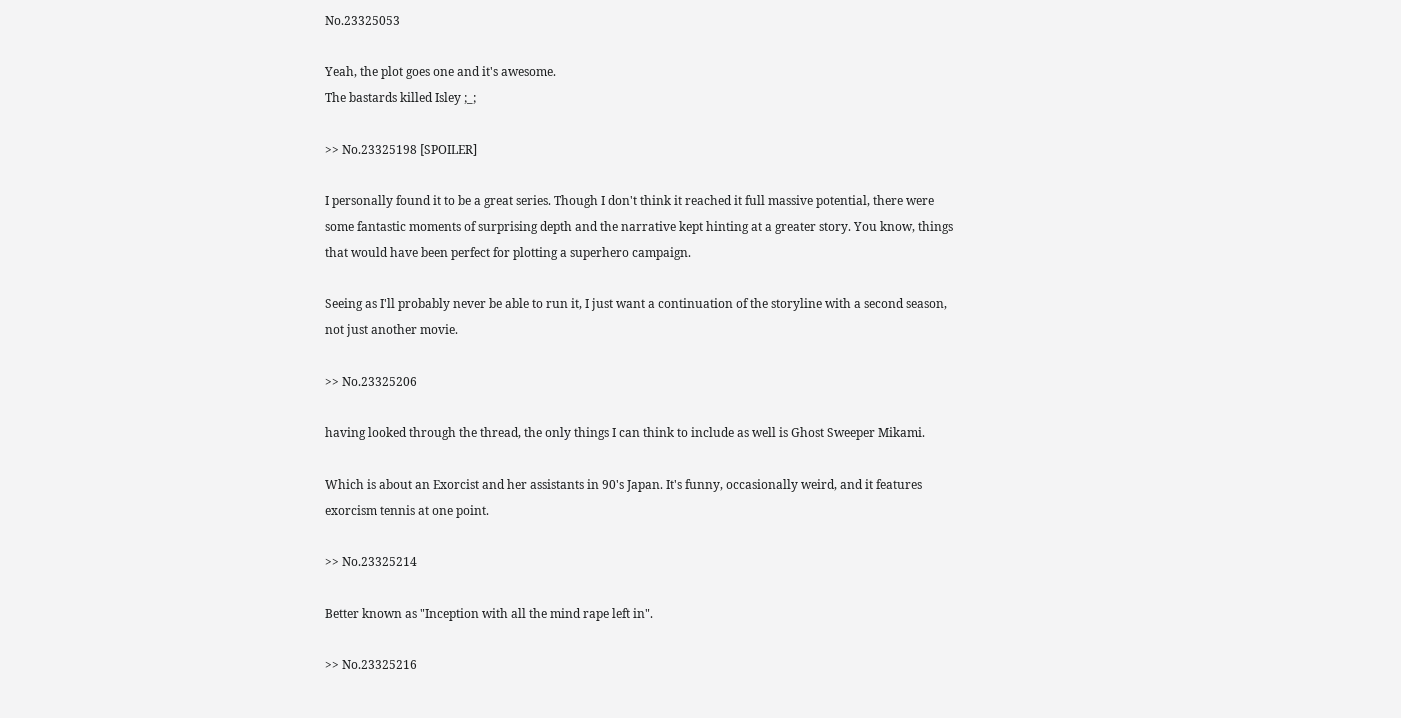No.23325053

Yeah, the plot goes one and it's awesome.
The bastards killed Isley ;_;

>> No.23325198 [SPOILER]

I personally found it to be a great series. Though I don't think it reached it full massive potential, there were some fantastic moments of surprising depth and the narrative kept hinting at a greater story. You know, things that would have been perfect for plotting a superhero campaign.

Seeing as I'll probably never be able to run it, I just want a continuation of the storyline with a second season, not just another movie.

>> No.23325206

having looked through the thread, the only things I can think to include as well is Ghost Sweeper Mikami.

Which is about an Exorcist and her assistants in 90's Japan. It's funny, occasionally weird, and it features exorcism tennis at one point.

>> No.23325214

Better known as "Inception with all the mind rape left in".

>> No.23325216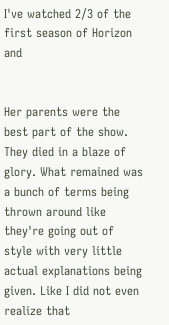I've watched 2/3 of the first season of Horizon and


Her parents were the best part of the show. They died in a blaze of glory. What remained was a bunch of terms being thrown around like they're going out of style with very little actual explanations being given. Like I did not even realize that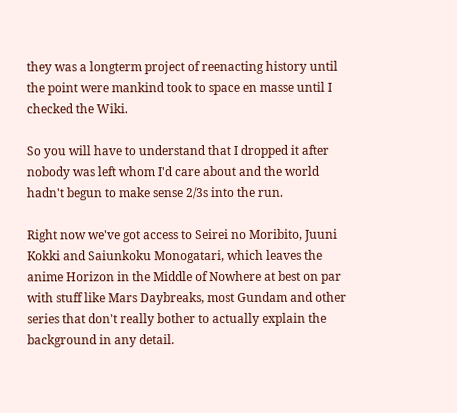they was a longterm project of reenacting history until the point were mankind took to space en masse until I checked the Wiki.

So you will have to understand that I dropped it after nobody was left whom I'd care about and the world hadn't begun to make sense 2/3s into the run.

Right now we've got access to Seirei no Moribito, Juuni Kokki and Saiunkoku Monogatari, which leaves the anime Horizon in the Middle of Nowhere at best on par with stuff like Mars Daybreaks, most Gundam and other series that don't really bother to actually explain the background in any detail.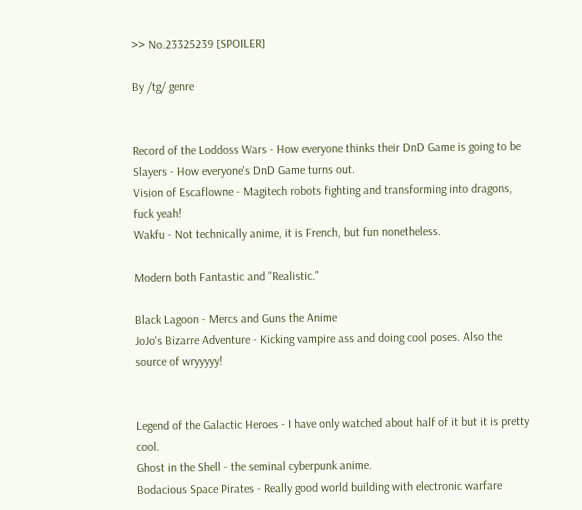>> No.23325239 [SPOILER]

By /tg/ genre


Record of the Loddoss Wars - How everyone thinks their DnD Game is going to be
Slayers - How everyone's DnD Game turns out.
Vision of Escaflowne - Magitech robots fighting and transforming into dragons, fuck yeah!
Wakfu - Not technically anime, it is French, but fun nonetheless.

Modern both Fantastic and "Realistic."

Black Lagoon - Mercs and Guns the Anime
JoJo's Bizarre Adventure - Kicking vampire ass and doing cool poses. Also the source of wryyyyy!


Legend of the Galactic Heroes - I have only watched about half of it but it is pretty cool.
Ghost in the Shell - the seminal cyberpunk anime.
Bodacious Space Pirates - Really good world building with electronic warfare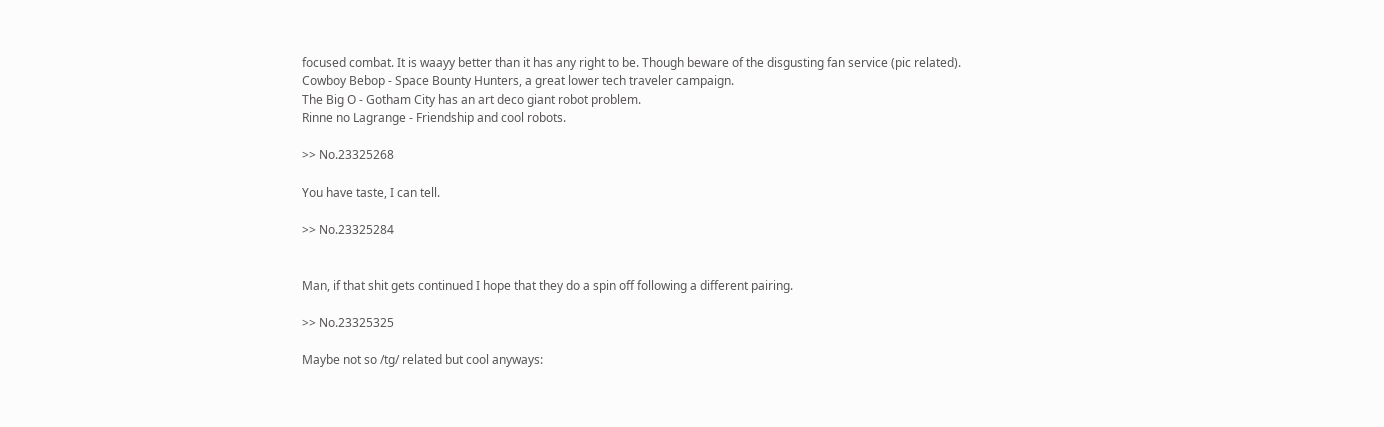focused combat. It is waayy better than it has any right to be. Though beware of the disgusting fan service (pic related).
Cowboy Bebop - Space Bounty Hunters, a great lower tech traveler campaign.
The Big O - Gotham City has an art deco giant robot problem.
Rinne no Lagrange - Friendship and cool robots.

>> No.23325268

You have taste, I can tell.

>> No.23325284


Man, if that shit gets continued I hope that they do a spin off following a different pairing.

>> No.23325325

Maybe not so /tg/ related but cool anyways: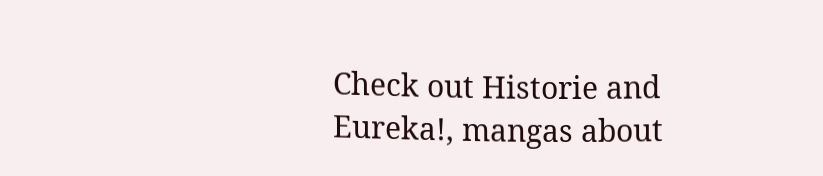Check out Historie and Eureka!, mangas about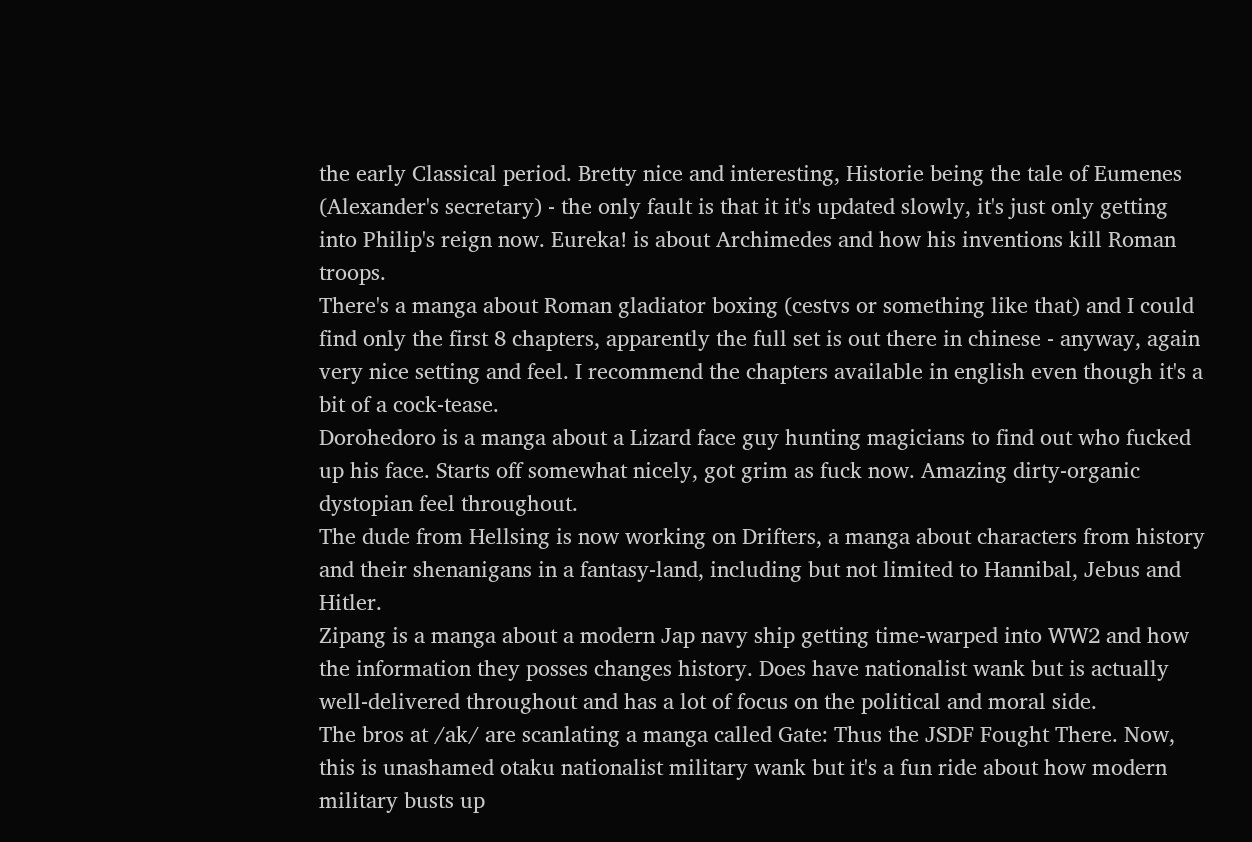the early Classical period. Bretty nice and interesting, Historie being the tale of Eumenes (Alexander's secretary) - the only fault is that it it's updated slowly, it's just only getting into Philip's reign now. Eureka! is about Archimedes and how his inventions kill Roman troops.
There's a manga about Roman gladiator boxing (cestvs or something like that) and I could find only the first 8 chapters, apparently the full set is out there in chinese - anyway, again very nice setting and feel. I recommend the chapters available in english even though it's a bit of a cock-tease.
Dorohedoro is a manga about a Lizard face guy hunting magicians to find out who fucked up his face. Starts off somewhat nicely, got grim as fuck now. Amazing dirty-organic dystopian feel throughout.
The dude from Hellsing is now working on Drifters, a manga about characters from history and their shenanigans in a fantasy-land, including but not limited to Hannibal, Jebus and Hitler.
Zipang is a manga about a modern Jap navy ship getting time-warped into WW2 and how the information they posses changes history. Does have nationalist wank but is actually well-delivered throughout and has a lot of focus on the political and moral side.
The bros at /ak/ are scanlating a manga called Gate: Thus the JSDF Fought There. Now, this is unashamed otaku nationalist military wank but it's a fun ride about how modern military busts up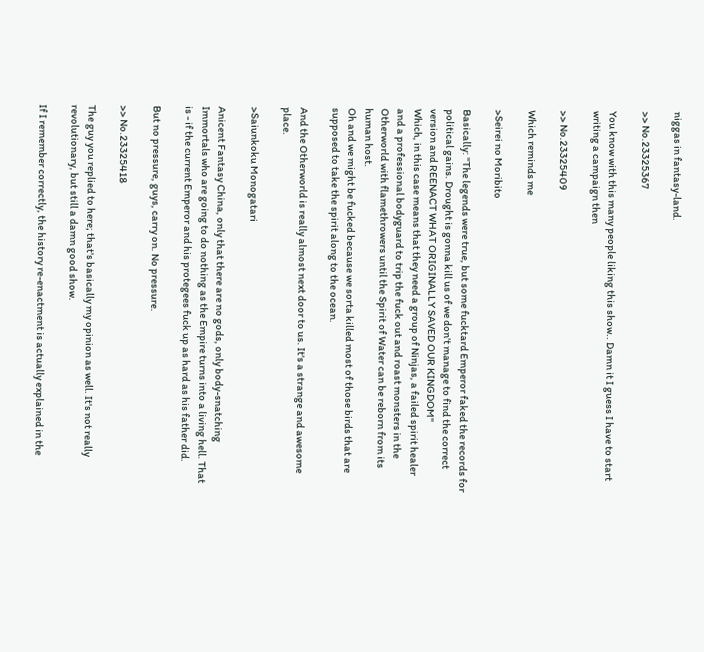niggas in fantasy-land.

>> No.23325367

You know with this many people liking this show.. Damn it I guess I have to start writing a campaign then

>> No.23325409

Which reminds me

>Seirei no Moribito

Basically: "The legends were true, but some fucktard Emperor faked the records for political gains. Drought is gonna kill us of we don't manage to find the correct version and REENACT WHAT ORIGINALLY SAVED OUR KINGDOM"
Which, in this case means that they need a group of Ninjas, a failed spirit healer and a professional bodyguard to trip the fuck out and roast monsters in the Otherworld with flamethrowers until the Spirit of Water can be reborn from its human host.
Oh and we might be fucked because we sorta killed most of those birds that are supposed to take the spirit along to the ocean.

And the Otherworld is really almost next door to us. It's a strange and awesome place.

>Saiunkoku Monogatari

Anicent Fantasy China, only that there are no gods, only body-snatching Immortals who are going to do nothing as the Empire turns into a living hell. That is - if the current Emperor and his protegees fuck up as hard as his father did.

But no pressure, guys, carry on. No pressure.

>> No.23325418

The guy you replied to here; that's basically my opinion as well. It's not really revolutionary, but still a damn good show.

If I remember correctly, the history re-enactment is actually explained in the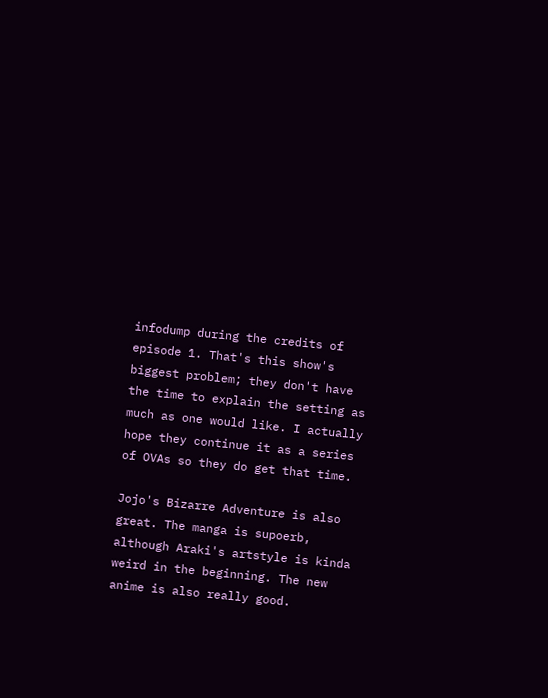infodump during the credits of episode 1. That's this show's biggest problem; they don't have the time to explain the setting as much as one would like. I actually hope they continue it as a series of OVAs so they do get that time.

Jojo's Bizarre Adventure is also great. The manga is supoerb, although Araki's artstyle is kinda weird in the beginning. The new anime is also really good.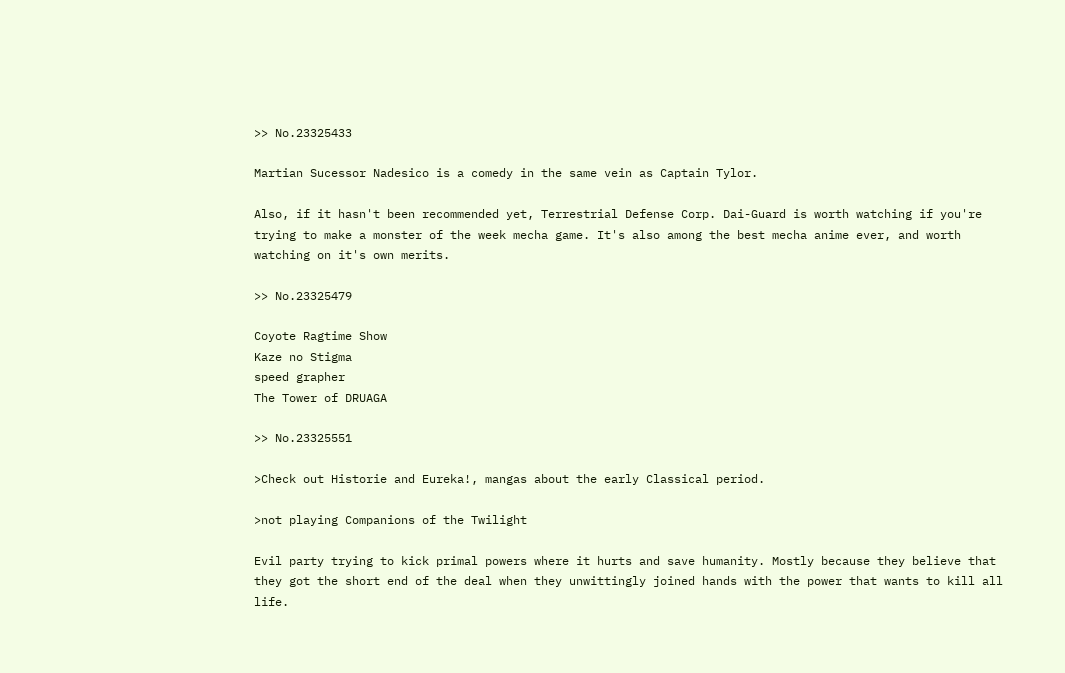>> No.23325433

Martian Sucessor Nadesico is a comedy in the same vein as Captain Tylor.

Also, if it hasn't been recommended yet, Terrestrial Defense Corp. Dai-Guard is worth watching if you're trying to make a monster of the week mecha game. It's also among the best mecha anime ever, and worth watching on it's own merits.

>> No.23325479

Coyote Ragtime Show
Kaze no Stigma
speed grapher
The Tower of DRUAGA

>> No.23325551

>Check out Historie and Eureka!, mangas about the early Classical period.

>not playing Companions of the Twilight

Evil party trying to kick primal powers where it hurts and save humanity. Mostly because they believe that they got the short end of the deal when they unwittingly joined hands with the power that wants to kill all life.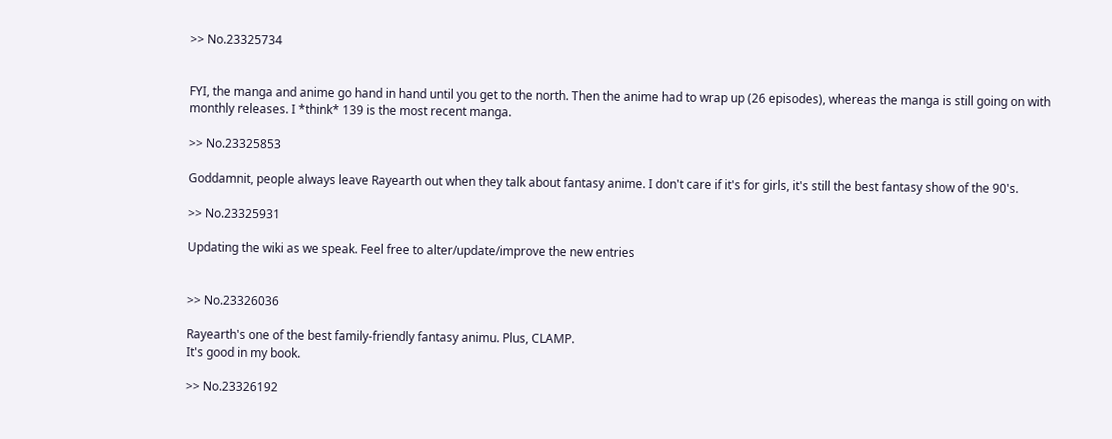>> No.23325734


FYI, the manga and anime go hand in hand until you get to the north. Then the anime had to wrap up (26 episodes), whereas the manga is still going on with monthly releases. I *think* 139 is the most recent manga.

>> No.23325853

Goddamnit, people always leave Rayearth out when they talk about fantasy anime. I don't care if it's for girls, it's still the best fantasy show of the 90's.

>> No.23325931

Updating the wiki as we speak. Feel free to alter/update/improve the new entries


>> No.23326036

Rayearth's one of the best family-friendly fantasy animu. Plus, CLAMP.
It's good in my book.

>> No.23326192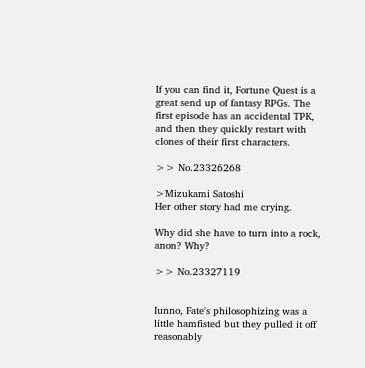If you can find it, Fortune Quest is a great send up of fantasy RPGs. The first episode has an accidental TPK, and then they quickly restart with clones of their first characters.

>> No.23326268

>Mizukami Satoshi
Her other story had me crying.

Why did she have to turn into a rock, anon? Why?

>> No.23327119


Iunno, Fate's philosophizing was a little hamfisted but they pulled it off reasonably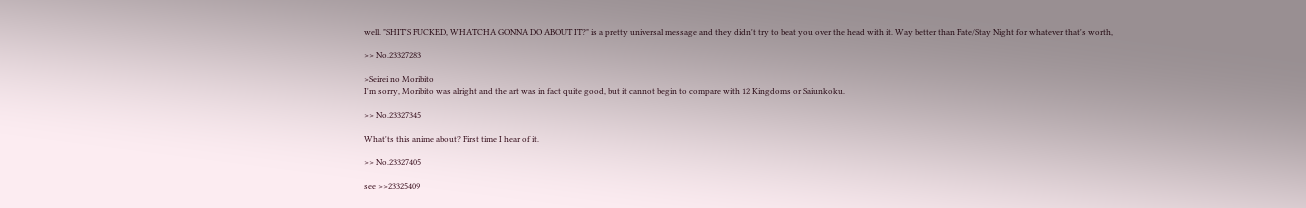well. "SHIT'S FUCKED, WHATCHA GONNA DO ABOUT IT?" is a pretty universal message and they didn't try to beat you over the head with it. Way better than Fate/Stay Night for whatever that's worth,

>> No.23327283

>Seirei no Moribito
I'm sorry, Moribito was alright and the art was in fact quite good, but it cannot begin to compare with 12 Kingdoms or Saiunkoku.

>> No.23327345

What'ts this anime about? First time I hear of it.

>> No.23327405

see >>23325409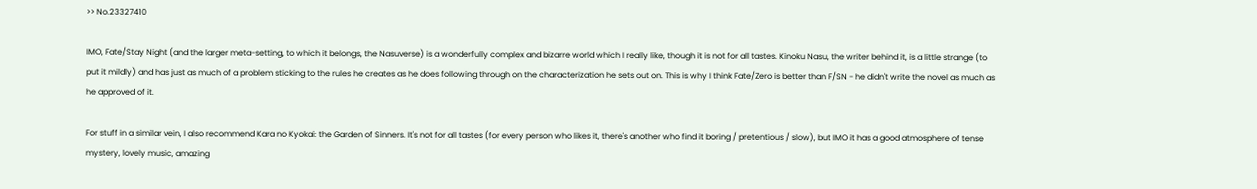>> No.23327410

IMO, Fate/Stay Night (and the larger meta-setting, to which it belongs, the Nasuverse) is a wonderfully complex and bizarre world which I really like, though it is not for all tastes. Kinoku Nasu, the writer behind it, is a little strange (to put it mildly) and has just as much of a problem sticking to the rules he creates as he does following through on the characterization he sets out on. This is why I think Fate/Zero is better than F/SN - he didn't write the novel as much as he approved of it.

For stuff in a similar vein, I also recommend Kara no Kyokai: the Garden of Sinners. It's not for all tastes (for every person who likes it, there's another who find it boring / pretentious / slow), but IMO it has a good atmosphere of tense mystery, lovely music, amazing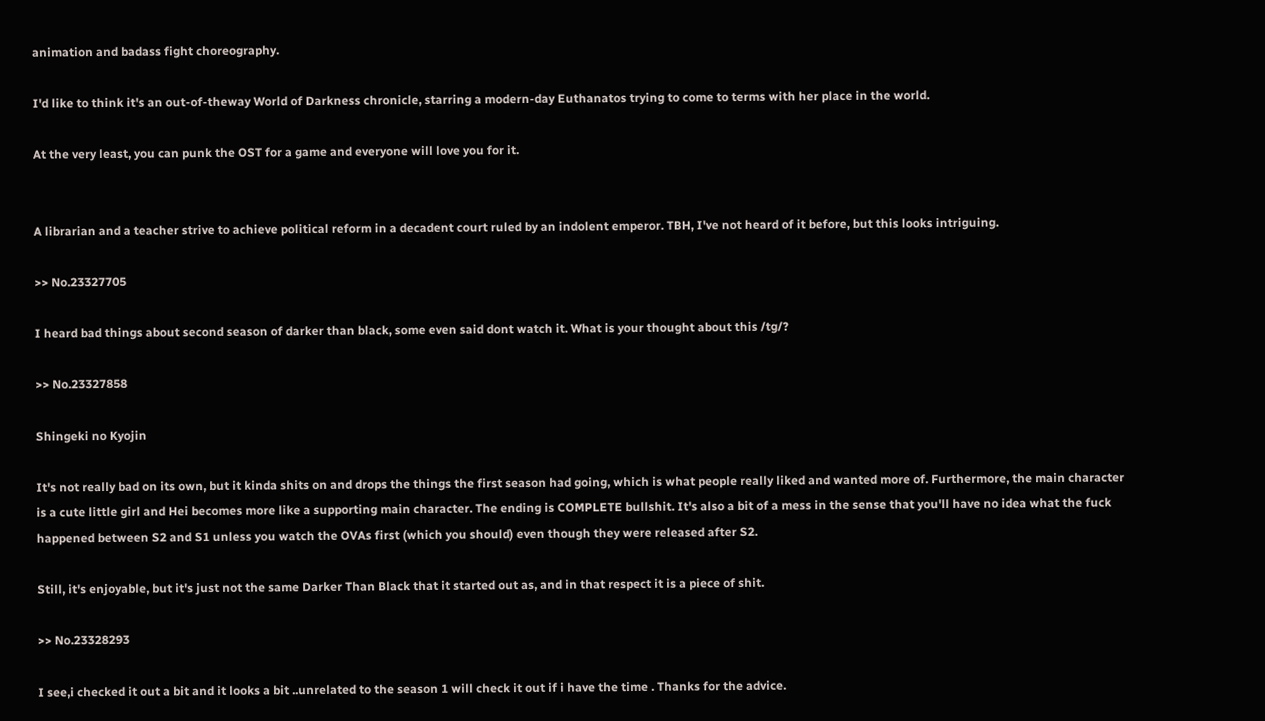animation and badass fight choreography.

I'd like to think it's an out-of-theway World of Darkness chronicle, starring a modern-day Euthanatos trying to come to terms with her place in the world.

At the very least, you can punk the OST for a game and everyone will love you for it.


A librarian and a teacher strive to achieve political reform in a decadent court ruled by an indolent emperor. TBH, I've not heard of it before, but this looks intriguing.

>> No.23327705

I heard bad things about second season of darker than black, some even said dont watch it. What is your thought about this /tg/?

>> No.23327858

Shingeki no Kyojin

It's not really bad on its own, but it kinda shits on and drops the things the first season had going, which is what people really liked and wanted more of. Furthermore, the main character is a cute little girl and Hei becomes more like a supporting main character. The ending is COMPLETE bullshit. It's also a bit of a mess in the sense that you'll have no idea what the fuck happened between S2 and S1 unless you watch the OVAs first (which you should) even though they were released after S2.

Still, it's enjoyable, but it's just not the same Darker Than Black that it started out as, and in that respect it is a piece of shit.

>> No.23328293

I see,i checked it out a bit and it looks a bit ..unrelated to the season 1 will check it out if i have the time . Thanks for the advice.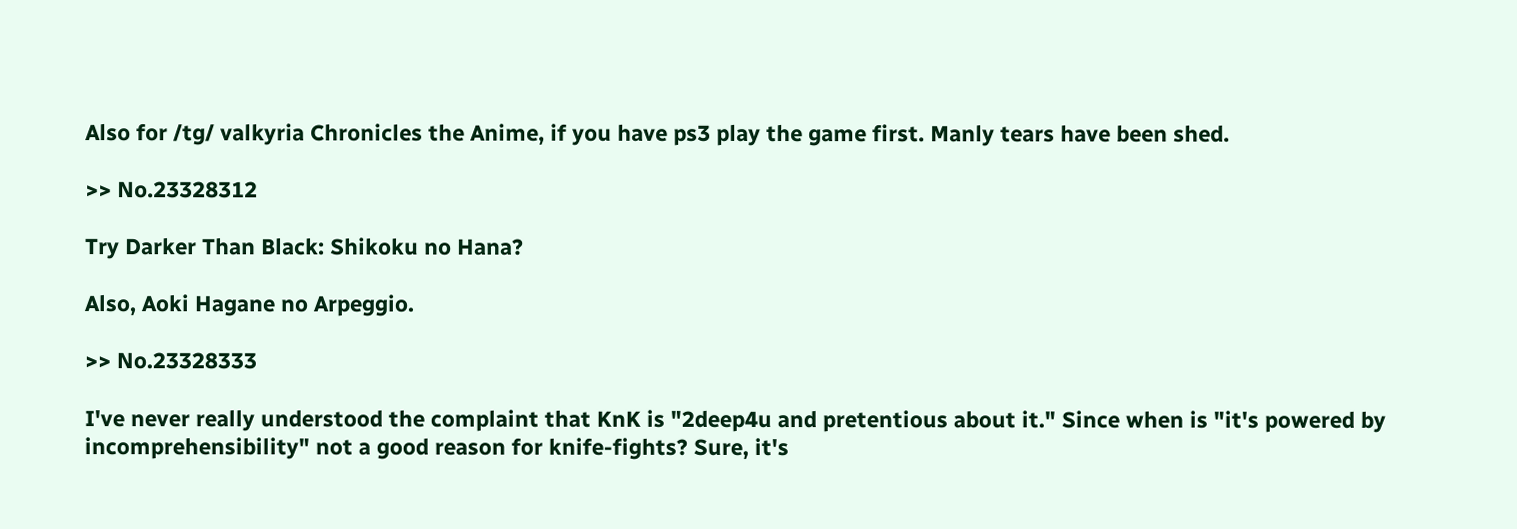Also for /tg/ valkyria Chronicles the Anime, if you have ps3 play the game first. Manly tears have been shed.

>> No.23328312

Try Darker Than Black: Shikoku no Hana?

Also, Aoki Hagane no Arpeggio.

>> No.23328333

I've never really understood the complaint that KnK is "2deep4u and pretentious about it." Since when is "it's powered by incomprehensibility" not a good reason for knife-fights? Sure, it's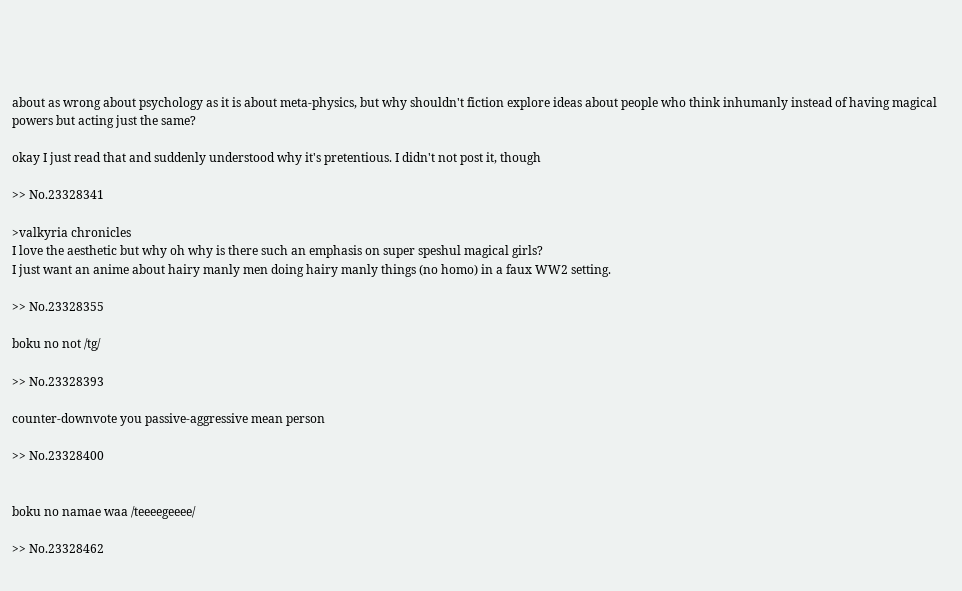about as wrong about psychology as it is about meta-physics, but why shouldn't fiction explore ideas about people who think inhumanly instead of having magical powers but acting just the same?

okay I just read that and suddenly understood why it's pretentious. I didn't not post it, though

>> No.23328341

>valkyria chronicles
I love the aesthetic but why oh why is there such an emphasis on super speshul magical girls?
I just want an anime about hairy manly men doing hairy manly things (no homo) in a faux WW2 setting.

>> No.23328355

boku no not /tg/

>> No.23328393

counter-downvote you passive-aggressive mean person

>> No.23328400


boku no namae waa /teeeegeeee/

>> No.23328462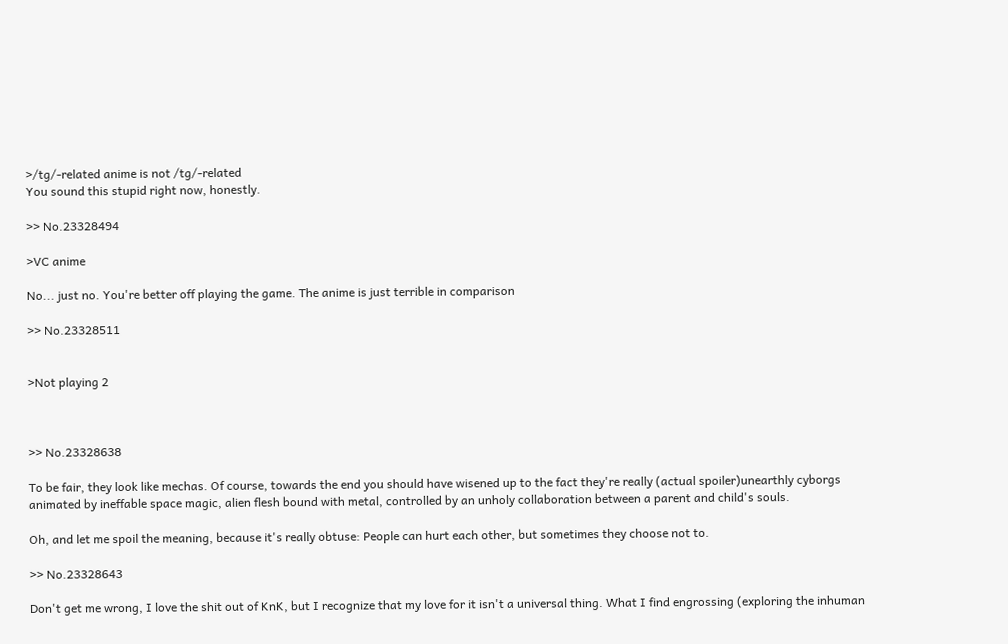>/tg/-related anime is not /tg/-related
You sound this stupid right now, honestly.

>> No.23328494

>VC anime

No... just no. You're better off playing the game. The anime is just terrible in comparison

>> No.23328511


>Not playing 2



>> No.23328638

To be fair, they look like mechas. Of course, towards the end you should have wisened up to the fact they're really (actual spoiler)unearthly cyborgs animated by ineffable space magic, alien flesh bound with metal, controlled by an unholy collaboration between a parent and child's souls.

Oh, and let me spoil the meaning, because it's really obtuse: People can hurt each other, but sometimes they choose not to.

>> No.23328643

Don't get me wrong, I love the shit out of KnK, but I recognize that my love for it isn't a universal thing. What I find engrossing (exploring the inhuman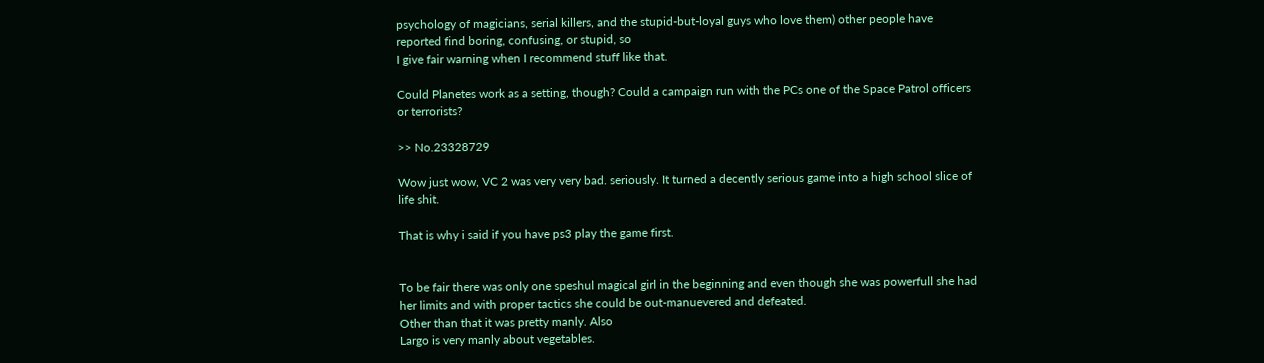psychology of magicians, serial killers, and the stupid-but-loyal guys who love them) other people have reported find boring, confusing, or stupid, so
I give fair warning when I recommend stuff like that.

Could Planetes work as a setting, though? Could a campaign run with the PCs one of the Space Patrol officers or terrorists?

>> No.23328729

Wow just wow, VC 2 was very very bad. seriously. It turned a decently serious game into a high school slice of life shit.

That is why i said if you have ps3 play the game first.


To be fair there was only one speshul magical girl in the beginning and even though she was powerfull she had her limits and with proper tactics she could be out-manuevered and defeated.
Other than that it was pretty manly. Also
Largo is very manly about vegetables.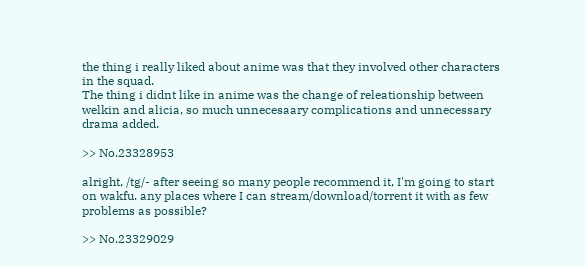the thing i really liked about anime was that they involved other characters in the squad.
The thing i didnt like in anime was the change of releationship between welkin and alicia, so much unnecesaary complications and unnecessary drama added.

>> No.23328953

alright, /tg/- after seeing so many people recommend it, I'm going to start on wakfu. any places where I can stream/download/torrent it with as few problems as possible?

>> No.23329029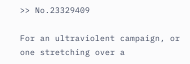>> No.23329409

For an ultraviolent campaign, or one stretching over a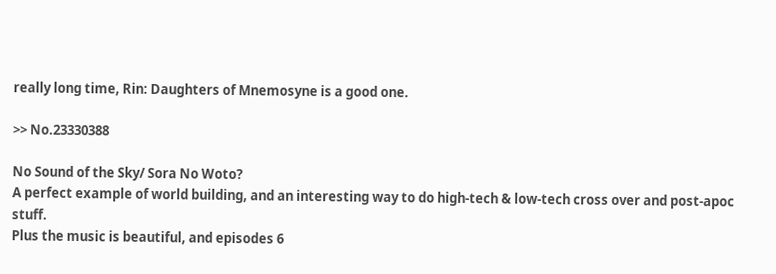really long time, Rin: Daughters of Mnemosyne is a good one.

>> No.23330388

No Sound of the Sky/ Sora No Woto?
A perfect example of world building, and an interesting way to do high-tech & low-tech cross over and post-apoc stuff.
Plus the music is beautiful, and episodes 6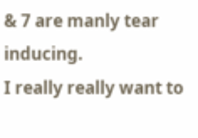& 7 are manly tear inducing.
I really really want to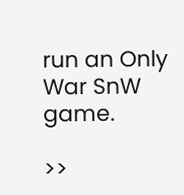run an Only War SnW game.

>>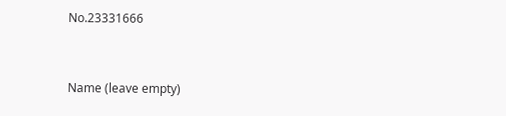No.23331666


Name (leave empty)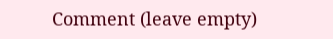Comment (leave empty)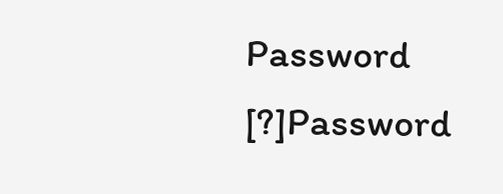Password [?]Password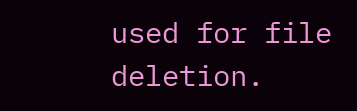used for file deletion.